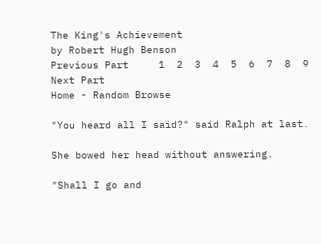The King's Achievement
by Robert Hugh Benson
Previous Part     1  2  3  4  5  6  7  8  9     Next Part
Home - Random Browse

"You heard all I said?" said Ralph at last.

She bowed her head without answering.

"Shall I go and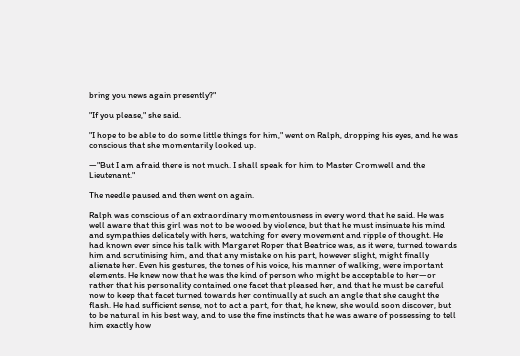bring you news again presently?"

"If you please," she said.

"I hope to be able to do some little things for him," went on Ralph, dropping his eyes, and he was conscious that she momentarily looked up.

—"But I am afraid there is not much. I shall speak for him to Master Cromwell and the Lieutenant."

The needle paused and then went on again.

Ralph was conscious of an extraordinary momentousness in every word that he said. He was well aware that this girl was not to be wooed by violence, but that he must insinuate his mind and sympathies delicately with hers, watching for every movement and ripple of thought. He had known ever since his talk with Margaret Roper that Beatrice was, as it were, turned towards him and scrutinising him, and that any mistake on his part, however slight, might finally alienate her. Even his gestures, the tones of his voice, his manner of walking, were important elements. He knew now that he was the kind of person who might be acceptable to her—or rather that his personality contained one facet that pleased her, and that he must be careful now to keep that facet turned towards her continually at such an angle that she caught the flash. He had sufficient sense, not to act a part, for that, he knew, she would soon discover, but to be natural in his best way, and to use the fine instincts that he was aware of possessing to tell him exactly how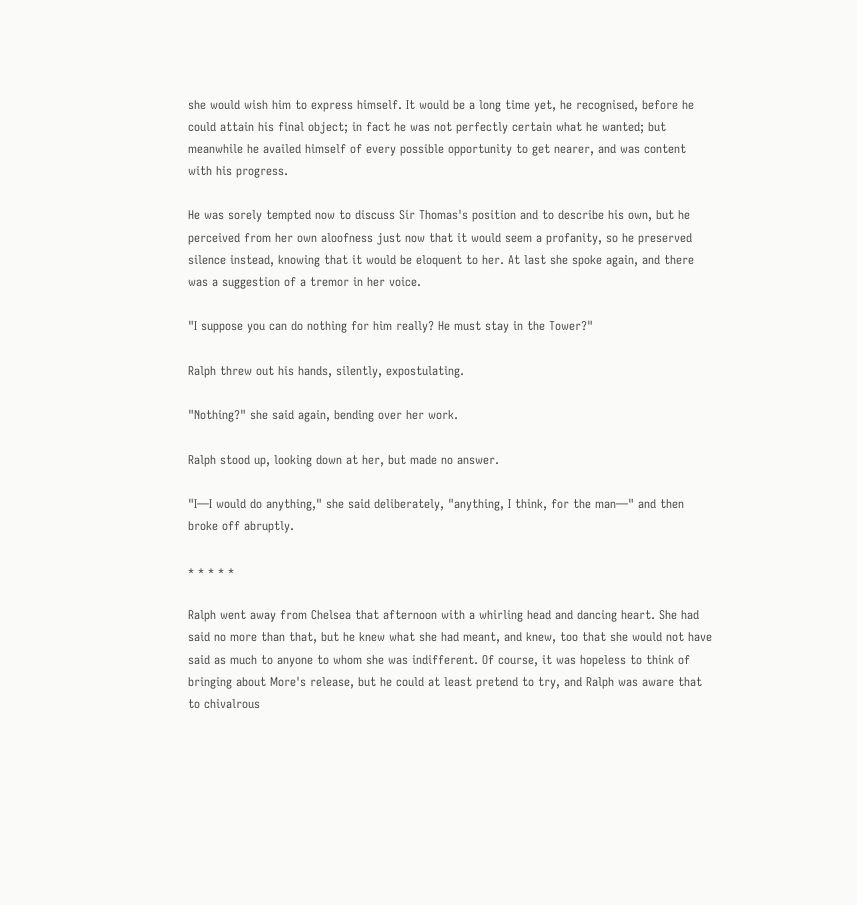she would wish him to express himself. It would be a long time yet, he recognised, before he could attain his final object; in fact he was not perfectly certain what he wanted; but meanwhile he availed himself of every possible opportunity to get nearer, and was content with his progress.

He was sorely tempted now to discuss Sir Thomas's position and to describe his own, but he perceived from her own aloofness just now that it would seem a profanity, so he preserved silence instead, knowing that it would be eloquent to her. At last she spoke again, and there was a suggestion of a tremor in her voice.

"I suppose you can do nothing for him really? He must stay in the Tower?"

Ralph threw out his hands, silently, expostulating.

"Nothing?" she said again, bending over her work.

Ralph stood up, looking down at her, but made no answer.

"I—I would do anything," she said deliberately, "anything, I think, for the man—" and then broke off abruptly.

* * * * *

Ralph went away from Chelsea that afternoon with a whirling head and dancing heart. She had said no more than that, but he knew what she had meant, and knew, too that she would not have said as much to anyone to whom she was indifferent. Of course, it was hopeless to think of bringing about More's release, but he could at least pretend to try, and Ralph was aware that to chivalrous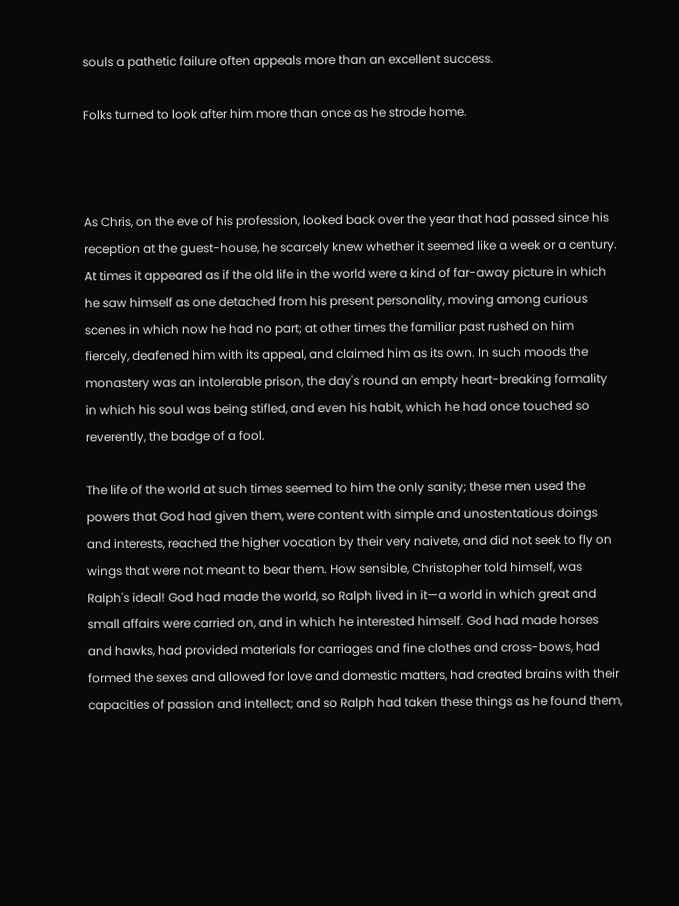souls a pathetic failure often appeals more than an excellent success.

Folks turned to look after him more than once as he strode home.



As Chris, on the eve of his profession, looked back over the year that had passed since his reception at the guest-house, he scarcely knew whether it seemed like a week or a century. At times it appeared as if the old life in the world were a kind of far-away picture in which he saw himself as one detached from his present personality, moving among curious scenes in which now he had no part; at other times the familiar past rushed on him fiercely, deafened him with its appeal, and claimed him as its own. In such moods the monastery was an intolerable prison, the day's round an empty heart-breaking formality in which his soul was being stifled, and even his habit, which he had once touched so reverently, the badge of a fool.

The life of the world at such times seemed to him the only sanity; these men used the powers that God had given them, were content with simple and unostentatious doings and interests, reached the higher vocation by their very naivete, and did not seek to fly on wings that were not meant to bear them. How sensible, Christopher told himself, was Ralph's ideal! God had made the world, so Ralph lived in it—a world in which great and small affairs were carried on, and in which he interested himself. God had made horses and hawks, had provided materials for carriages and fine clothes and cross-bows, had formed the sexes and allowed for love and domestic matters, had created brains with their capacities of passion and intellect; and so Ralph had taken these things as he found them,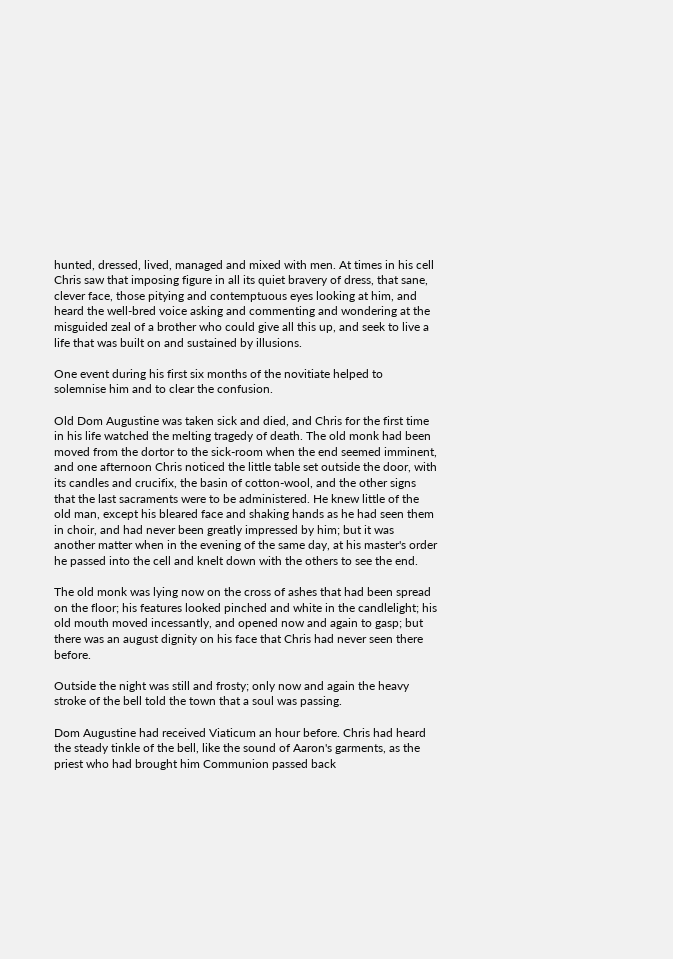hunted, dressed, lived, managed and mixed with men. At times in his cell Chris saw that imposing figure in all its quiet bravery of dress, that sane, clever face, those pitying and contemptuous eyes looking at him, and heard the well-bred voice asking and commenting and wondering at the misguided zeal of a brother who could give all this up, and seek to live a life that was built on and sustained by illusions.

One event during his first six months of the novitiate helped to solemnise him and to clear the confusion.

Old Dom Augustine was taken sick and died, and Chris for the first time in his life watched the melting tragedy of death. The old monk had been moved from the dortor to the sick-room when the end seemed imminent, and one afternoon Chris noticed the little table set outside the door, with its candles and crucifix, the basin of cotton-wool, and the other signs that the last sacraments were to be administered. He knew little of the old man, except his bleared face and shaking hands as he had seen them in choir, and had never been greatly impressed by him; but it was another matter when in the evening of the same day, at his master's order he passed into the cell and knelt down with the others to see the end.

The old monk was lying now on the cross of ashes that had been spread on the floor; his features looked pinched and white in the candlelight; his old mouth moved incessantly, and opened now and again to gasp; but there was an august dignity on his face that Chris had never seen there before.

Outside the night was still and frosty; only now and again the heavy stroke of the bell told the town that a soul was passing.

Dom Augustine had received Viaticum an hour before. Chris had heard the steady tinkle of the bell, like the sound of Aaron's garments, as the priest who had brought him Communion passed back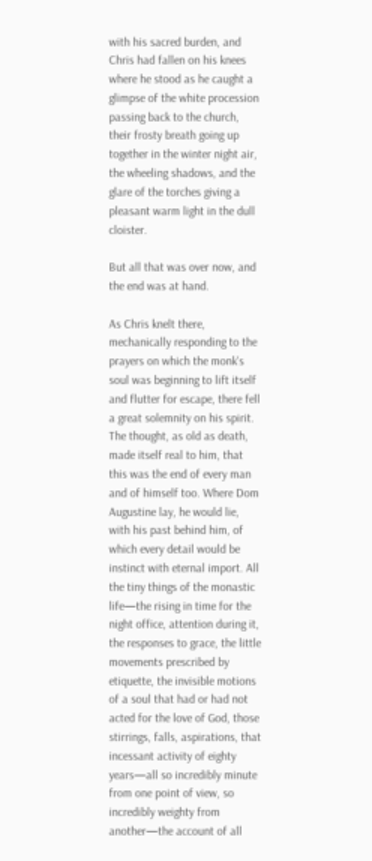with his sacred burden, and Chris had fallen on his knees where he stood as he caught a glimpse of the white procession passing back to the church, their frosty breath going up together in the winter night air, the wheeling shadows, and the glare of the torches giving a pleasant warm light in the dull cloister.

But all that was over now, and the end was at hand.

As Chris knelt there, mechanically responding to the prayers on which the monk's soul was beginning to lift itself and flutter for escape, there fell a great solemnity on his spirit. The thought, as old as death, made itself real to him, that this was the end of every man and of himself too. Where Dom Augustine lay, he would lie, with his past behind him, of which every detail would be instinct with eternal import. All the tiny things of the monastic life—the rising in time for the night office, attention during it, the responses to grace, the little movements prescribed by etiquette, the invisible motions of a soul that had or had not acted for the love of God, those stirrings, falls, aspirations, that incessant activity of eighty years—all so incredibly minute from one point of view, so incredibly weighty from another—the account of all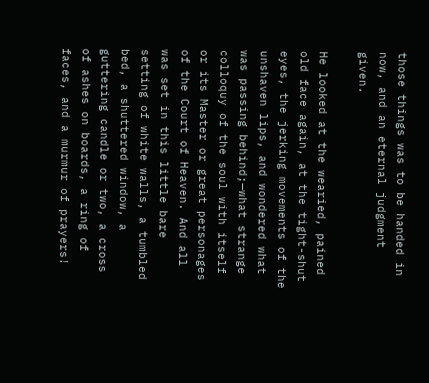those things was to be handed in now, and an eternal judgment given.

He looked at the wearied, pained old face again, at the tight-shut eyes, the jerking movements of the unshaven lips, and wondered what was passing behind;—what strange colloquy of the soul with itself or its Master or great personages of the Court of Heaven. And all was set in this little bare setting of white walls, a tumbled bed, a shuttered window, a guttering candle or two, a cross of ashes on boards, a ring of faces, and a murmur of prayers!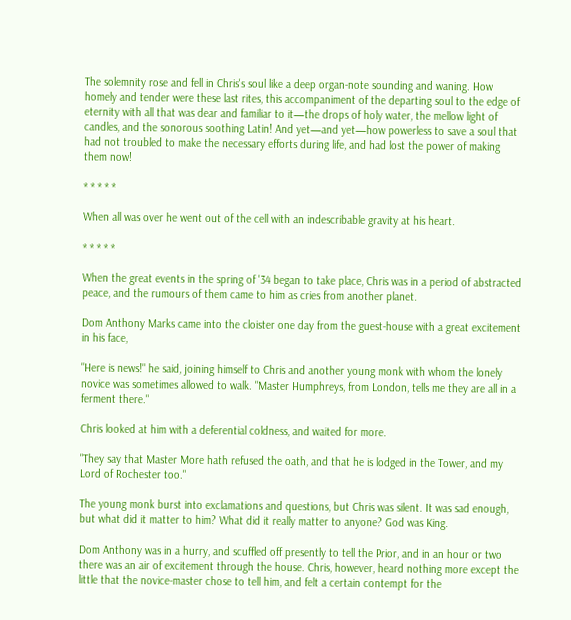The solemnity rose and fell in Chris's soul like a deep organ-note sounding and waning. How homely and tender were these last rites, this accompaniment of the departing soul to the edge of eternity with all that was dear and familiar to it—the drops of holy water, the mellow light of candles, and the sonorous soothing Latin! And yet—and yet—how powerless to save a soul that had not troubled to make the necessary efforts during life, and had lost the power of making them now!

* * * * *

When all was over he went out of the cell with an indescribable gravity at his heart.

* * * * *

When the great events in the spring of '34 began to take place, Chris was in a period of abstracted peace, and the rumours of them came to him as cries from another planet.

Dom Anthony Marks came into the cloister one day from the guest-house with a great excitement in his face,

"Here is news!" he said, joining himself to Chris and another young monk with whom the lonely novice was sometimes allowed to walk. "Master Humphreys, from London, tells me they are all in a ferment there."

Chris looked at him with a deferential coldness, and waited for more.

"They say that Master More hath refused the oath, and that he is lodged in the Tower, and my Lord of Rochester too."

The young monk burst into exclamations and questions, but Chris was silent. It was sad enough, but what did it matter to him? What did it really matter to anyone? God was King.

Dom Anthony was in a hurry, and scuffled off presently to tell the Prior, and in an hour or two there was an air of excitement through the house. Chris, however, heard nothing more except the little that the novice-master chose to tell him, and felt a certain contempt for the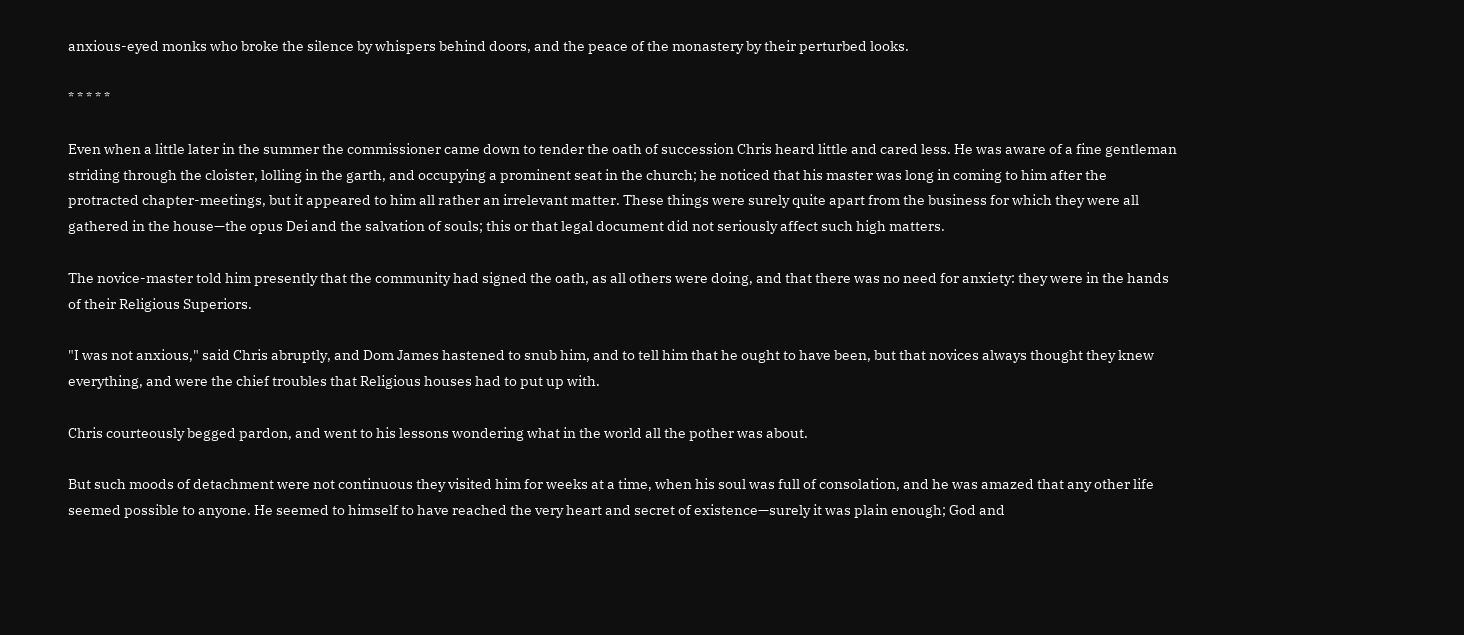anxious-eyed monks who broke the silence by whispers behind doors, and the peace of the monastery by their perturbed looks.

* * * * *

Even when a little later in the summer the commissioner came down to tender the oath of succession Chris heard little and cared less. He was aware of a fine gentleman striding through the cloister, lolling in the garth, and occupying a prominent seat in the church; he noticed that his master was long in coming to him after the protracted chapter-meetings, but it appeared to him all rather an irrelevant matter. These things were surely quite apart from the business for which they were all gathered in the house—the opus Dei and the salvation of souls; this or that legal document did not seriously affect such high matters.

The novice-master told him presently that the community had signed the oath, as all others were doing, and that there was no need for anxiety: they were in the hands of their Religious Superiors.

"I was not anxious," said Chris abruptly, and Dom James hastened to snub him, and to tell him that he ought to have been, but that novices always thought they knew everything, and were the chief troubles that Religious houses had to put up with.

Chris courteously begged pardon, and went to his lessons wondering what in the world all the pother was about.

But such moods of detachment were not continuous they visited him for weeks at a time, when his soul was full of consolation, and he was amazed that any other life seemed possible to anyone. He seemed to himself to have reached the very heart and secret of existence—surely it was plain enough; God and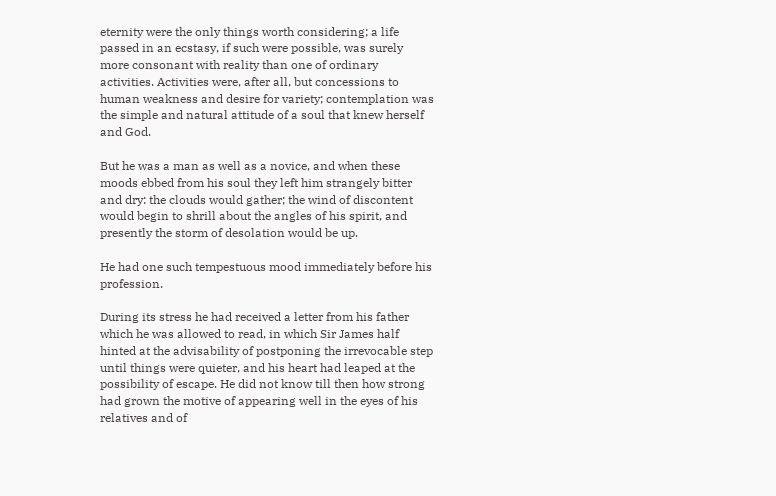eternity were the only things worth considering; a life passed in an ecstasy, if such were possible, was surely more consonant with reality than one of ordinary activities. Activities were, after all, but concessions to human weakness and desire for variety; contemplation was the simple and natural attitude of a soul that knew herself and God.

But he was a man as well as a novice, and when these moods ebbed from his soul they left him strangely bitter and dry: the clouds would gather; the wind of discontent would begin to shrill about the angles of his spirit, and presently the storm of desolation would be up.

He had one such tempestuous mood immediately before his profession.

During its stress he had received a letter from his father which he was allowed to read, in which Sir James half hinted at the advisability of postponing the irrevocable step until things were quieter, and his heart had leaped at the possibility of escape. He did not know till then how strong had grown the motive of appearing well in the eyes of his relatives and of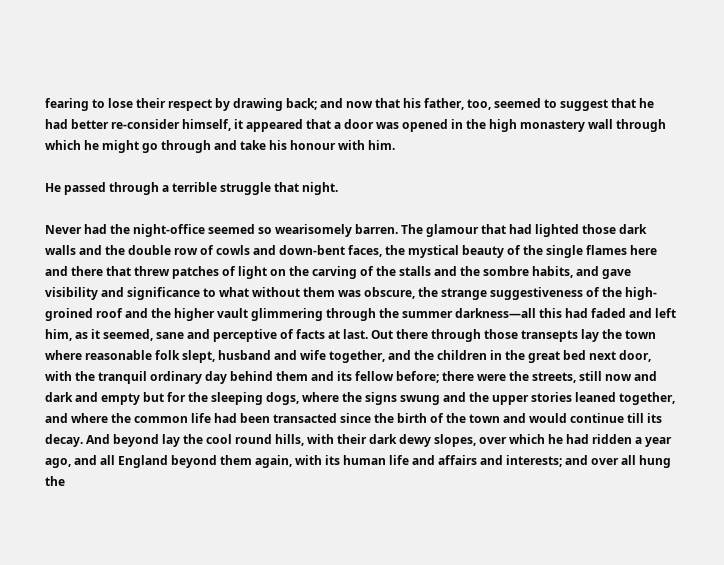fearing to lose their respect by drawing back; and now that his father, too, seemed to suggest that he had better re-consider himself, it appeared that a door was opened in the high monastery wall through which he might go through and take his honour with him.

He passed through a terrible struggle that night.

Never had the night-office seemed so wearisomely barren. The glamour that had lighted those dark walls and the double row of cowls and down-bent faces, the mystical beauty of the single flames here and there that threw patches of light on the carving of the stalls and the sombre habits, and gave visibility and significance to what without them was obscure, the strange suggestiveness of the high-groined roof and the higher vault glimmering through the summer darkness—all this had faded and left him, as it seemed, sane and perceptive of facts at last. Out there through those transepts lay the town where reasonable folk slept, husband and wife together, and the children in the great bed next door, with the tranquil ordinary day behind them and its fellow before; there were the streets, still now and dark and empty but for the sleeping dogs, where the signs swung and the upper stories leaned together, and where the common life had been transacted since the birth of the town and would continue till its decay. And beyond lay the cool round hills, with their dark dewy slopes, over which he had ridden a year ago, and all England beyond them again, with its human life and affairs and interests; and over all hung the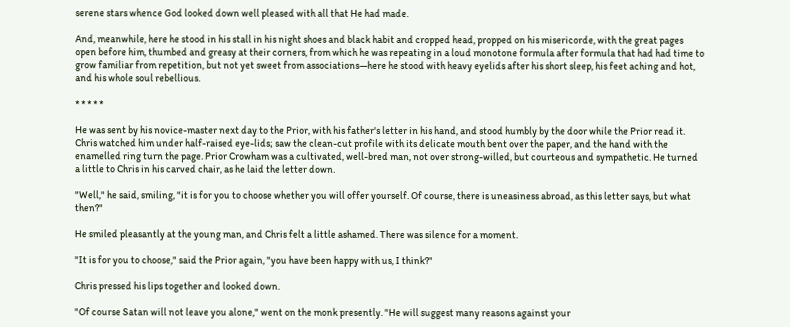serene stars whence God looked down well pleased with all that He had made.

And, meanwhile, here he stood in his stall in his night shoes and black habit and cropped head, propped on his misericorde, with the great pages open before him, thumbed and greasy at their corners, from which he was repeating in a loud monotone formula after formula that had had time to grow familiar from repetition, but not yet sweet from associations—here he stood with heavy eyelids after his short sleep, his feet aching and hot, and his whole soul rebellious.

* * * * *

He was sent by his novice-master next day to the Prior, with his father's letter in his hand, and stood humbly by the door while the Prior read it. Chris watched him under half-raised eye-lids; saw the clean-cut profile with its delicate mouth bent over the paper, and the hand with the enamelled ring turn the page. Prior Crowham was a cultivated, well-bred man, not over strong-willed, but courteous and sympathetic. He turned a little to Chris in his carved chair, as he laid the letter down.

"Well," he said, smiling, "it is for you to choose whether you will offer yourself. Of course, there is uneasiness abroad, as this letter says, but what then?"

He smiled pleasantly at the young man, and Chris felt a little ashamed. There was silence for a moment.

"It is for you to choose," said the Prior again, "you have been happy with us, I think?"

Chris pressed his lips together and looked down.

"Of course Satan will not leave you alone," went on the monk presently. "He will suggest many reasons against your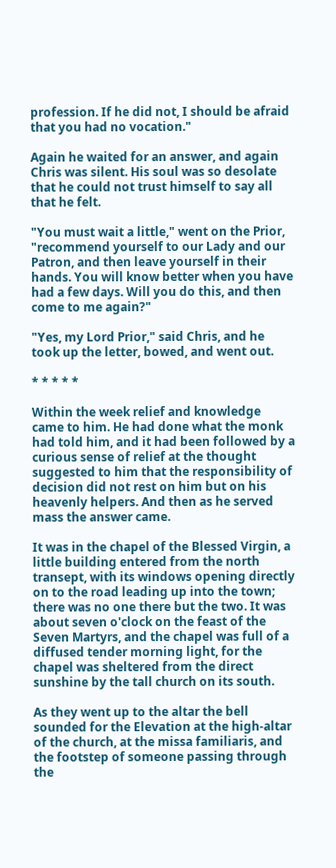profession. If he did not, I should be afraid that you had no vocation."

Again he waited for an answer, and again Chris was silent. His soul was so desolate that he could not trust himself to say all that he felt.

"You must wait a little," went on the Prior, "recommend yourself to our Lady and our Patron, and then leave yourself in their hands. You will know better when you have had a few days. Will you do this, and then come to me again?"

"Yes, my Lord Prior," said Chris, and he took up the letter, bowed, and went out.

* * * * *

Within the week relief and knowledge came to him. He had done what the monk had told him, and it had been followed by a curious sense of relief at the thought suggested to him that the responsibility of decision did not rest on him but on his heavenly helpers. And then as he served mass the answer came.

It was in the chapel of the Blessed Virgin, a little building entered from the north transept, with its windows opening directly on to the road leading up into the town; there was no one there but the two. It was about seven o'clock on the feast of the Seven Martyrs, and the chapel was full of a diffused tender morning light, for the chapel was sheltered from the direct sunshine by the tall church on its south.

As they went up to the altar the bell sounded for the Elevation at the high-altar of the church, at the missa familiaris, and the footstep of someone passing through the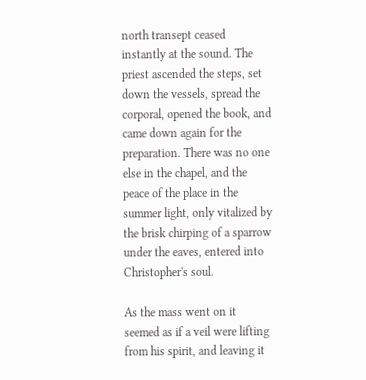north transept ceased instantly at the sound. The priest ascended the steps, set down the vessels, spread the corporal, opened the book, and came down again for the preparation. There was no one else in the chapel, and the peace of the place in the summer light, only vitalized by the brisk chirping of a sparrow under the eaves, entered into Christopher's soul.

As the mass went on it seemed as if a veil were lifting from his spirit, and leaving it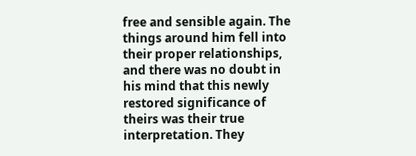free and sensible again. The things around him fell into their proper relationships, and there was no doubt in his mind that this newly restored significance of theirs was their true interpretation. They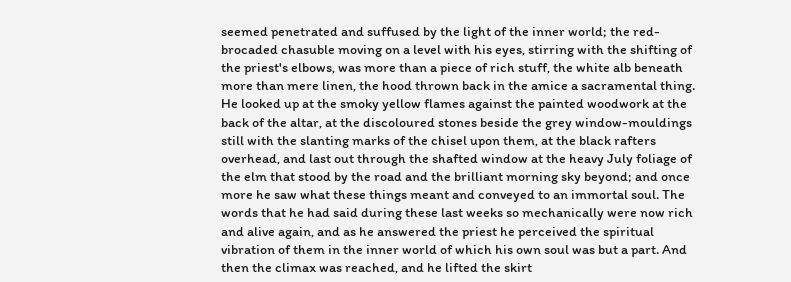seemed penetrated and suffused by the light of the inner world; the red-brocaded chasuble moving on a level with his eyes, stirring with the shifting of the priest's elbows, was more than a piece of rich stuff, the white alb beneath more than mere linen, the hood thrown back in the amice a sacramental thing. He looked up at the smoky yellow flames against the painted woodwork at the back of the altar, at the discoloured stones beside the grey window-mouldings still with the slanting marks of the chisel upon them, at the black rafters overhead, and last out through the shafted window at the heavy July foliage of the elm that stood by the road and the brilliant morning sky beyond; and once more he saw what these things meant and conveyed to an immortal soul. The words that he had said during these last weeks so mechanically were now rich and alive again, and as he answered the priest he perceived the spiritual vibration of them in the inner world of which his own soul was but a part. And then the climax was reached, and he lifted the skirt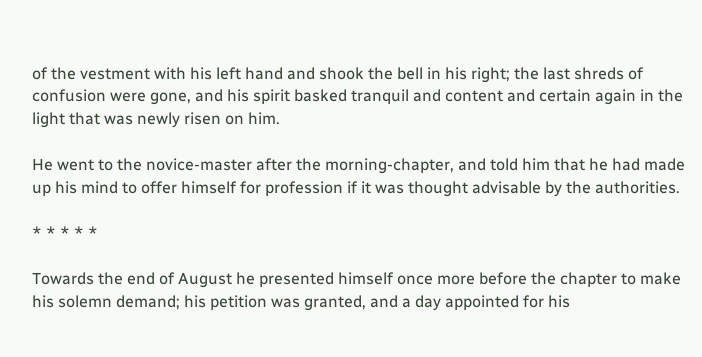of the vestment with his left hand and shook the bell in his right; the last shreds of confusion were gone, and his spirit basked tranquil and content and certain again in the light that was newly risen on him.

He went to the novice-master after the morning-chapter, and told him that he had made up his mind to offer himself for profession if it was thought advisable by the authorities.

* * * * *

Towards the end of August he presented himself once more before the chapter to make his solemn demand; his petition was granted, and a day appointed for his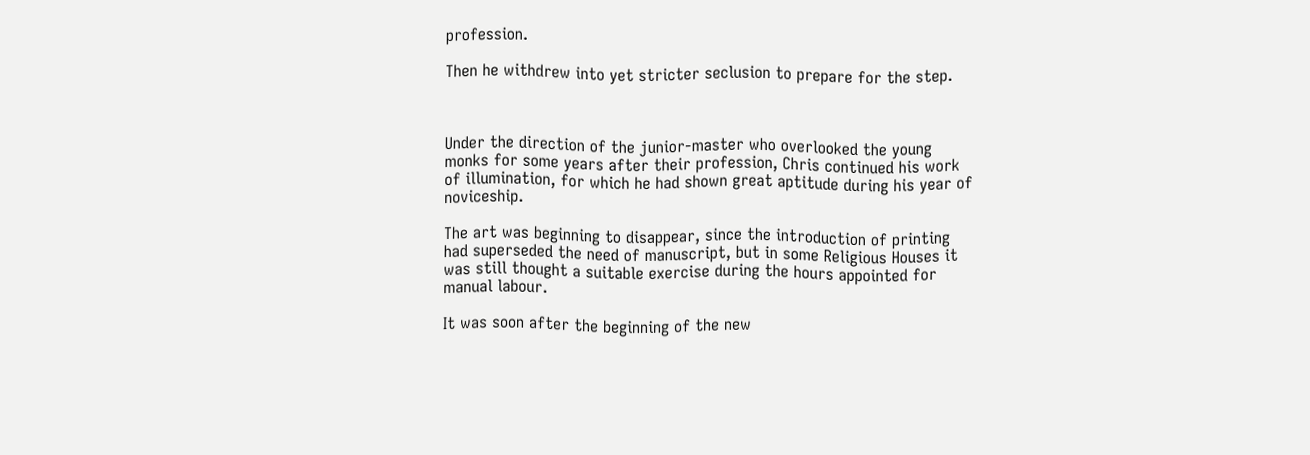profession.

Then he withdrew into yet stricter seclusion to prepare for the step.



Under the direction of the junior-master who overlooked the young monks for some years after their profession, Chris continued his work of illumination, for which he had shown great aptitude during his year of noviceship.

The art was beginning to disappear, since the introduction of printing had superseded the need of manuscript, but in some Religious Houses it was still thought a suitable exercise during the hours appointed for manual labour.

It was soon after the beginning of the new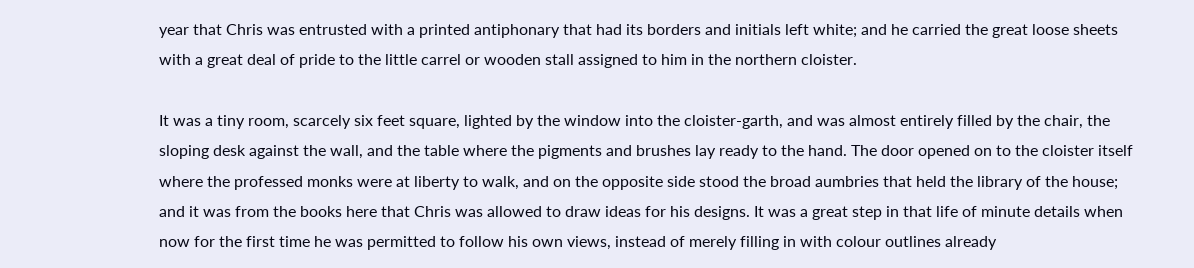year that Chris was entrusted with a printed antiphonary that had its borders and initials left white; and he carried the great loose sheets with a great deal of pride to the little carrel or wooden stall assigned to him in the northern cloister.

It was a tiny room, scarcely six feet square, lighted by the window into the cloister-garth, and was almost entirely filled by the chair, the sloping desk against the wall, and the table where the pigments and brushes lay ready to the hand. The door opened on to the cloister itself where the professed monks were at liberty to walk, and on the opposite side stood the broad aumbries that held the library of the house; and it was from the books here that Chris was allowed to draw ideas for his designs. It was a great step in that life of minute details when now for the first time he was permitted to follow his own views, instead of merely filling in with colour outlines already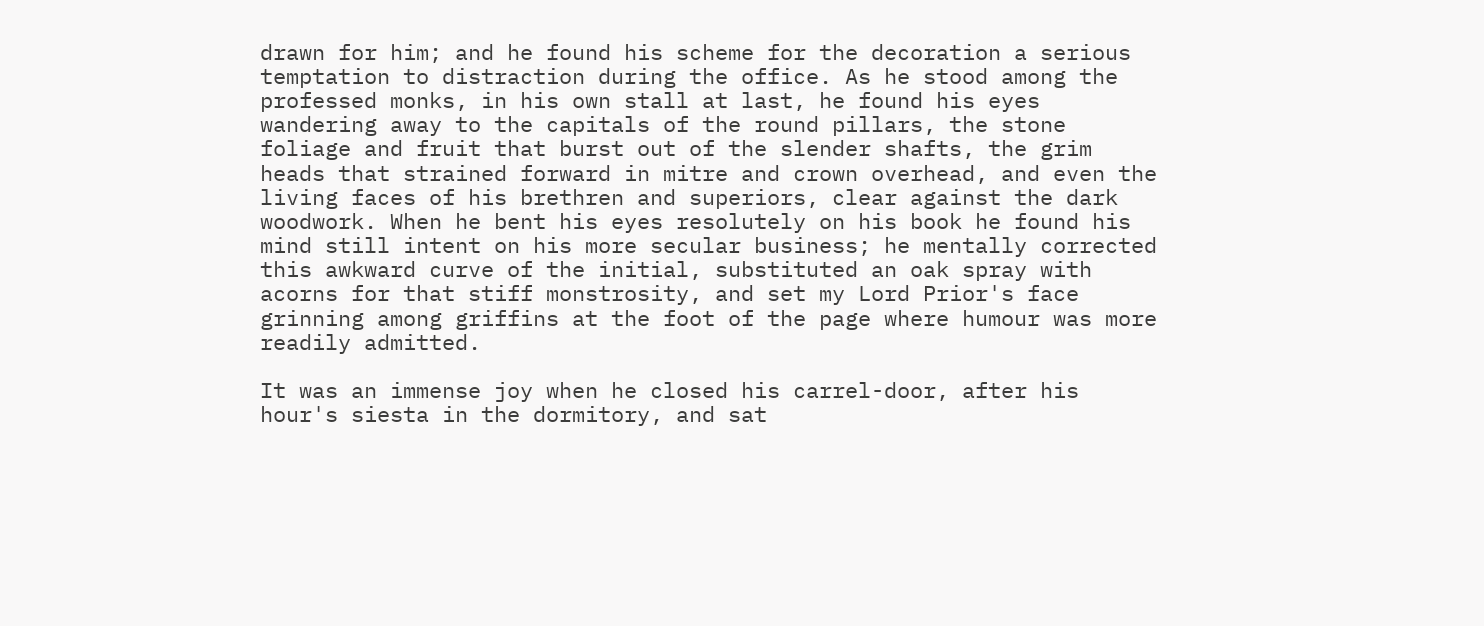drawn for him; and he found his scheme for the decoration a serious temptation to distraction during the office. As he stood among the professed monks, in his own stall at last, he found his eyes wandering away to the capitals of the round pillars, the stone foliage and fruit that burst out of the slender shafts, the grim heads that strained forward in mitre and crown overhead, and even the living faces of his brethren and superiors, clear against the dark woodwork. When he bent his eyes resolutely on his book he found his mind still intent on his more secular business; he mentally corrected this awkward curve of the initial, substituted an oak spray with acorns for that stiff monstrosity, and set my Lord Prior's face grinning among griffins at the foot of the page where humour was more readily admitted.

It was an immense joy when he closed his carrel-door, after his hour's siesta in the dormitory, and sat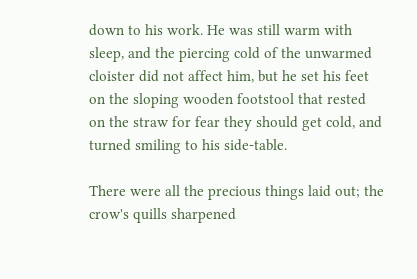down to his work. He was still warm with sleep, and the piercing cold of the unwarmed cloister did not affect him, but he set his feet on the sloping wooden footstool that rested on the straw for fear they should get cold, and turned smiling to his side-table.

There were all the precious things laid out; the crow's quills sharpened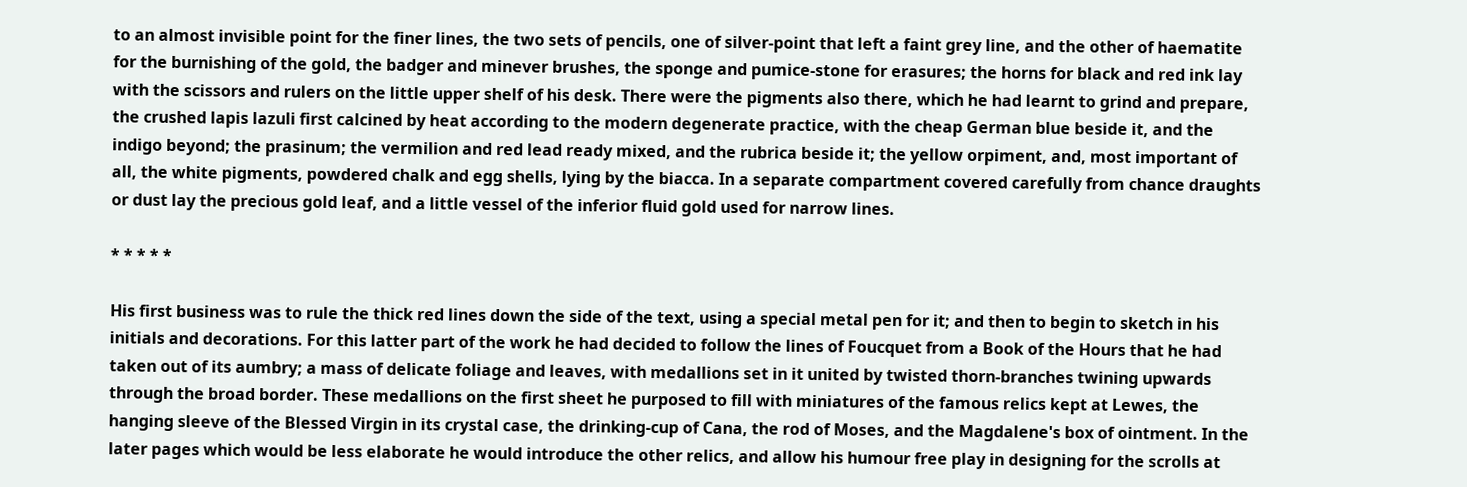to an almost invisible point for the finer lines, the two sets of pencils, one of silver-point that left a faint grey line, and the other of haematite for the burnishing of the gold, the badger and minever brushes, the sponge and pumice-stone for erasures; the horns for black and red ink lay with the scissors and rulers on the little upper shelf of his desk. There were the pigments also there, which he had learnt to grind and prepare, the crushed lapis lazuli first calcined by heat according to the modern degenerate practice, with the cheap German blue beside it, and the indigo beyond; the prasinum; the vermilion and red lead ready mixed, and the rubrica beside it; the yellow orpiment, and, most important of all, the white pigments, powdered chalk and egg shells, lying by the biacca. In a separate compartment covered carefully from chance draughts or dust lay the precious gold leaf, and a little vessel of the inferior fluid gold used for narrow lines.

* * * * *

His first business was to rule the thick red lines down the side of the text, using a special metal pen for it; and then to begin to sketch in his initials and decorations. For this latter part of the work he had decided to follow the lines of Foucquet from a Book of the Hours that he had taken out of its aumbry; a mass of delicate foliage and leaves, with medallions set in it united by twisted thorn-branches twining upwards through the broad border. These medallions on the first sheet he purposed to fill with miniatures of the famous relics kept at Lewes, the hanging sleeve of the Blessed Virgin in its crystal case, the drinking-cup of Cana, the rod of Moses, and the Magdalene's box of ointment. In the later pages which would be less elaborate he would introduce the other relics, and allow his humour free play in designing for the scrolls at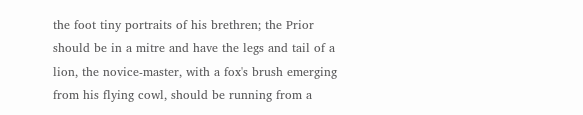the foot tiny portraits of his brethren; the Prior should be in a mitre and have the legs and tail of a lion, the novice-master, with a fox's brush emerging from his flying cowl, should be running from a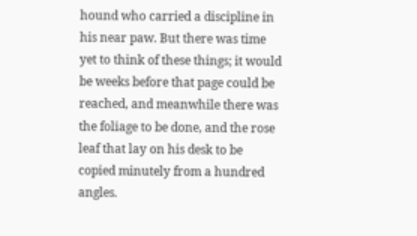hound who carried a discipline in his near paw. But there was time yet to think of these things; it would be weeks before that page could be reached, and meanwhile there was the foliage to be done, and the rose leaf that lay on his desk to be copied minutely from a hundred angles.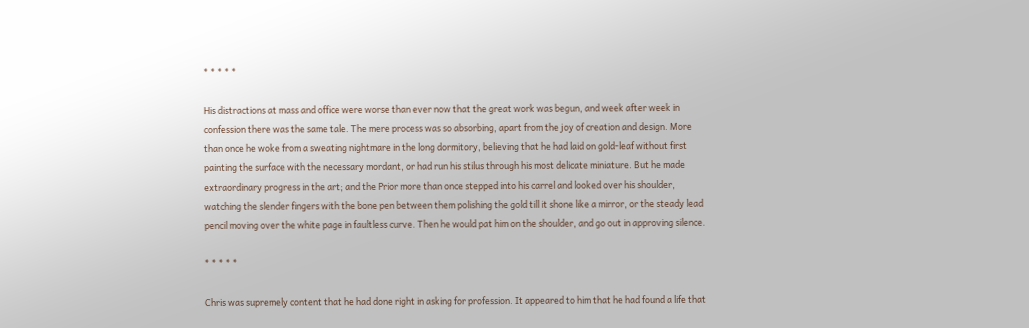* * * * *

His distractions at mass and office were worse than ever now that the great work was begun, and week after week in confession there was the same tale. The mere process was so absorbing, apart from the joy of creation and design. More than once he woke from a sweating nightmare in the long dormitory, believing that he had laid on gold-leaf without first painting the surface with the necessary mordant, or had run his stilus through his most delicate miniature. But he made extraordinary progress in the art; and the Prior more than once stepped into his carrel and looked over his shoulder, watching the slender fingers with the bone pen between them polishing the gold till it shone like a mirror, or the steady lead pencil moving over the white page in faultless curve. Then he would pat him on the shoulder, and go out in approving silence.

* * * * *

Chris was supremely content that he had done right in asking for profession. It appeared to him that he had found a life that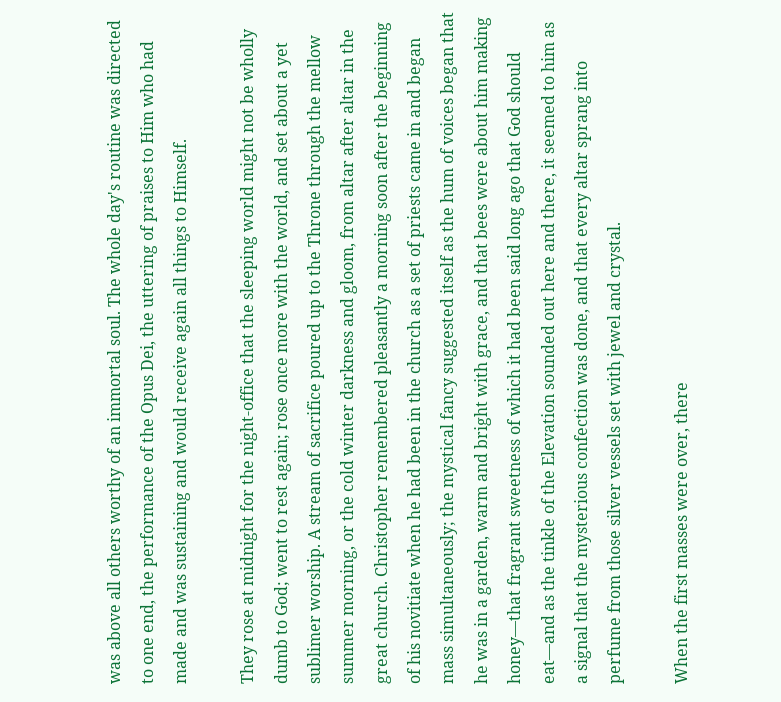was above all others worthy of an immortal soul. The whole day's routine was directed to one end, the performance of the Opus Dei, the uttering of praises to Him who had made and was sustaining and would receive again all things to Himself.

They rose at midnight for the night-office that the sleeping world might not be wholly dumb to God; went to rest again; rose once more with the world, and set about a yet sublimer worship. A stream of sacrifice poured up to the Throne through the mellow summer morning, or the cold winter darkness and gloom, from altar after altar in the great church. Christopher remembered pleasantly a morning soon after the beginning of his novitiate when he had been in the church as a set of priests came in and began mass simultaneously; the mystical fancy suggested itself as the hum of voices began that he was in a garden, warm and bright with grace, and that bees were about him making honey—that fragrant sweetness of which it had been said long ago that God should eat—and as the tinkle of the Elevation sounded out here and there, it seemed to him as a signal that the mysterious confection was done, and that every altar sprang into perfume from those silver vessels set with jewel and crystal.

When the first masses were over, there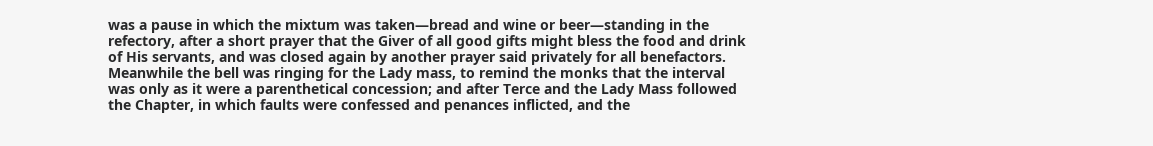was a pause in which the mixtum was taken—bread and wine or beer—standing in the refectory, after a short prayer that the Giver of all good gifts might bless the food and drink of His servants, and was closed again by another prayer said privately for all benefactors. Meanwhile the bell was ringing for the Lady mass, to remind the monks that the interval was only as it were a parenthetical concession; and after Terce and the Lady Mass followed the Chapter, in which faults were confessed and penances inflicted, and the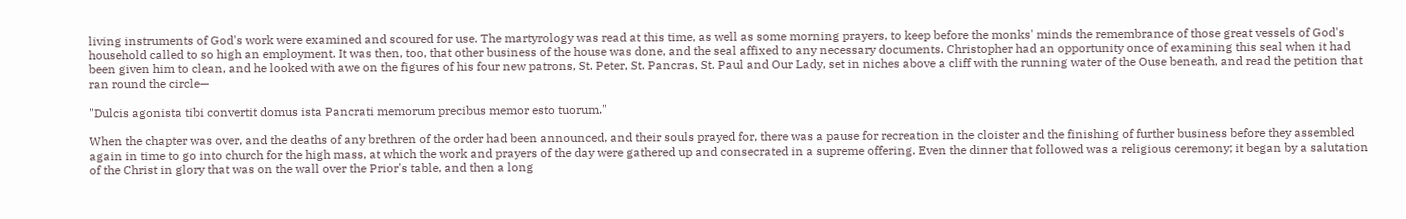living instruments of God's work were examined and scoured for use. The martyrology was read at this time, as well as some morning prayers, to keep before the monks' minds the remembrance of those great vessels of God's household called to so high an employment. It was then, too, that other business of the house was done, and the seal affixed to any necessary documents. Christopher had an opportunity once of examining this seal when it had been given him to clean, and he looked with awe on the figures of his four new patrons, St. Peter, St. Pancras, St. Paul and Our Lady, set in niches above a cliff with the running water of the Ouse beneath, and read the petition that ran round the circle—

"Dulcis agonista tibi convertit domus ista Pancrati memorum precibus memor esto tuorum."

When the chapter was over, and the deaths of any brethren of the order had been announced, and their souls prayed for, there was a pause for recreation in the cloister and the finishing of further business before they assembled again in time to go into church for the high mass, at which the work and prayers of the day were gathered up and consecrated in a supreme offering. Even the dinner that followed was a religious ceremony; it began by a salutation of the Christ in glory that was on the wall over the Prior's table, and then a long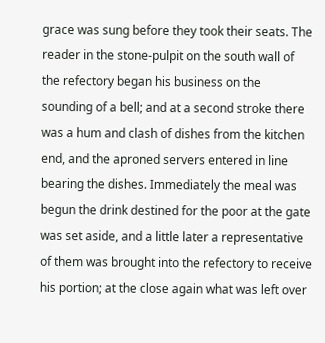grace was sung before they took their seats. The reader in the stone-pulpit on the south wall of the refectory began his business on the sounding of a bell; and at a second stroke there was a hum and clash of dishes from the kitchen end, and the aproned servers entered in line bearing the dishes. Immediately the meal was begun the drink destined for the poor at the gate was set aside, and a little later a representative of them was brought into the refectory to receive his portion; at the close again what was left over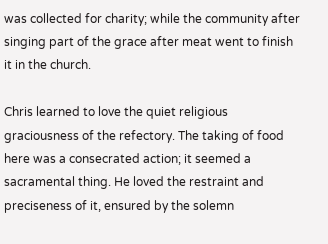was collected for charity; while the community after singing part of the grace after meat went to finish it in the church.

Chris learned to love the quiet religious graciousness of the refectory. The taking of food here was a consecrated action; it seemed a sacramental thing. He loved the restraint and preciseness of it, ensured by the solemn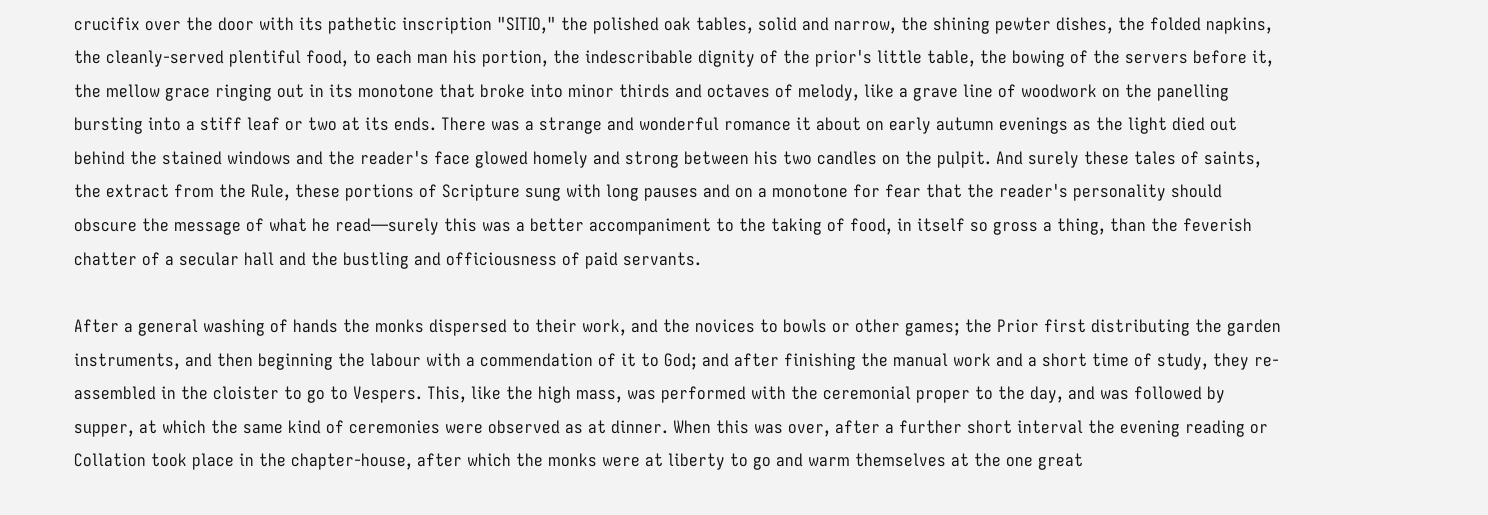crucifix over the door with its pathetic inscription "SITIO," the polished oak tables, solid and narrow, the shining pewter dishes, the folded napkins, the cleanly-served plentiful food, to each man his portion, the indescribable dignity of the prior's little table, the bowing of the servers before it, the mellow grace ringing out in its monotone that broke into minor thirds and octaves of melody, like a grave line of woodwork on the panelling bursting into a stiff leaf or two at its ends. There was a strange and wonderful romance it about on early autumn evenings as the light died out behind the stained windows and the reader's face glowed homely and strong between his two candles on the pulpit. And surely these tales of saints, the extract from the Rule, these portions of Scripture sung with long pauses and on a monotone for fear that the reader's personality should obscure the message of what he read—surely this was a better accompaniment to the taking of food, in itself so gross a thing, than the feverish chatter of a secular hall and the bustling and officiousness of paid servants.

After a general washing of hands the monks dispersed to their work, and the novices to bowls or other games; the Prior first distributing the garden instruments, and then beginning the labour with a commendation of it to God; and after finishing the manual work and a short time of study, they re-assembled in the cloister to go to Vespers. This, like the high mass, was performed with the ceremonial proper to the day, and was followed by supper, at which the same kind of ceremonies were observed as at dinner. When this was over, after a further short interval the evening reading or Collation took place in the chapter-house, after which the monks were at liberty to go and warm themselves at the one great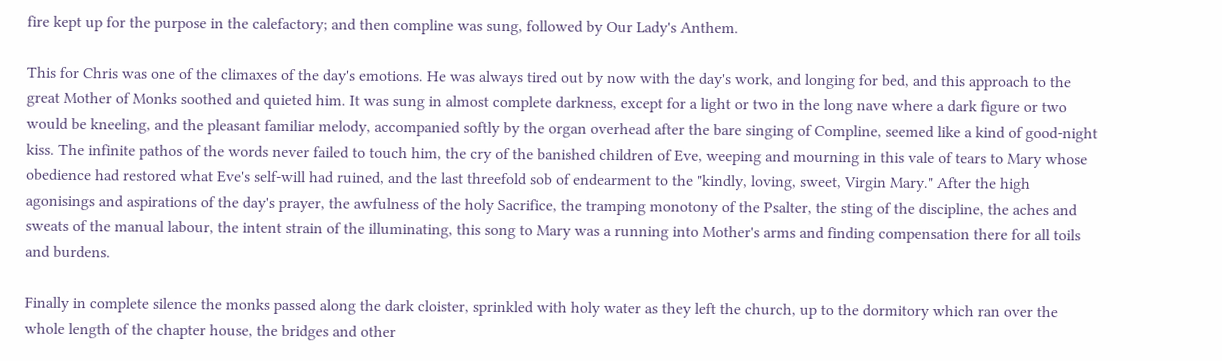fire kept up for the purpose in the calefactory; and then compline was sung, followed by Our Lady's Anthem.

This for Chris was one of the climaxes of the day's emotions. He was always tired out by now with the day's work, and longing for bed, and this approach to the great Mother of Monks soothed and quieted him. It was sung in almost complete darkness, except for a light or two in the long nave where a dark figure or two would be kneeling, and the pleasant familiar melody, accompanied softly by the organ overhead after the bare singing of Compline, seemed like a kind of good-night kiss. The infinite pathos of the words never failed to touch him, the cry of the banished children of Eve, weeping and mourning in this vale of tears to Mary whose obedience had restored what Eve's self-will had ruined, and the last threefold sob of endearment to the "kindly, loving, sweet, Virgin Mary." After the high agonisings and aspirations of the day's prayer, the awfulness of the holy Sacrifice, the tramping monotony of the Psalter, the sting of the discipline, the aches and sweats of the manual labour, the intent strain of the illuminating, this song to Mary was a running into Mother's arms and finding compensation there for all toils and burdens.

Finally in complete silence the monks passed along the dark cloister, sprinkled with holy water as they left the church, up to the dormitory which ran over the whole length of the chapter house, the bridges and other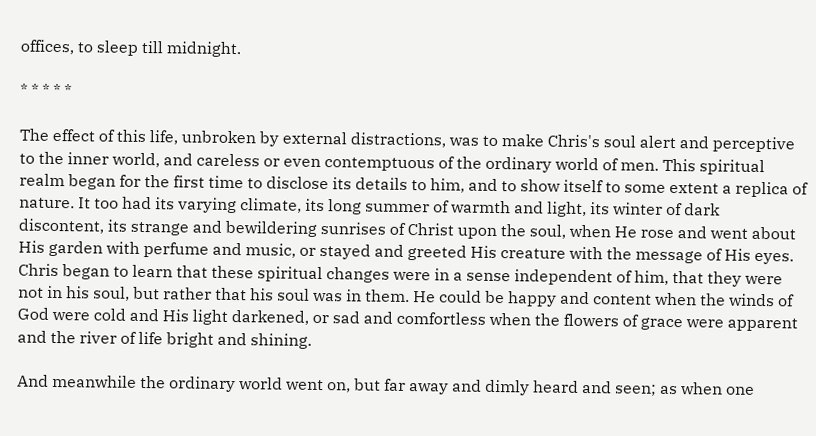offices, to sleep till midnight.

* * * * *

The effect of this life, unbroken by external distractions, was to make Chris's soul alert and perceptive to the inner world, and careless or even contemptuous of the ordinary world of men. This spiritual realm began for the first time to disclose its details to him, and to show itself to some extent a replica of nature. It too had its varying climate, its long summer of warmth and light, its winter of dark discontent, its strange and bewildering sunrises of Christ upon the soul, when He rose and went about His garden with perfume and music, or stayed and greeted His creature with the message of His eyes. Chris began to learn that these spiritual changes were in a sense independent of him, that they were not in his soul, but rather that his soul was in them. He could be happy and content when the winds of God were cold and His light darkened, or sad and comfortless when the flowers of grace were apparent and the river of life bright and shining.

And meanwhile the ordinary world went on, but far away and dimly heard and seen; as when one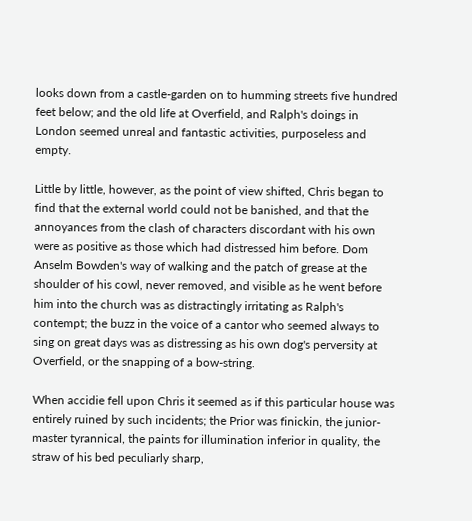looks down from a castle-garden on to humming streets five hundred feet below; and the old life at Overfield, and Ralph's doings in London seemed unreal and fantastic activities, purposeless and empty.

Little by little, however, as the point of view shifted, Chris began to find that the external world could not be banished, and that the annoyances from the clash of characters discordant with his own were as positive as those which had distressed him before. Dom Anselm Bowden's way of walking and the patch of grease at the shoulder of his cowl, never removed, and visible as he went before him into the church was as distractingly irritating as Ralph's contempt; the buzz in the voice of a cantor who seemed always to sing on great days was as distressing as his own dog's perversity at Overfield, or the snapping of a bow-string.

When accidie fell upon Chris it seemed as if this particular house was entirely ruined by such incidents; the Prior was finickin, the junior-master tyrannical, the paints for illumination inferior in quality, the straw of his bed peculiarly sharp,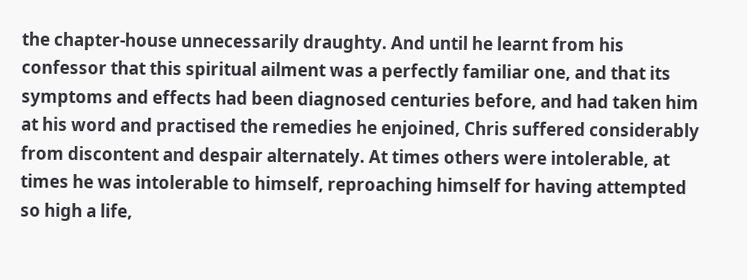the chapter-house unnecessarily draughty. And until he learnt from his confessor that this spiritual ailment was a perfectly familiar one, and that its symptoms and effects had been diagnosed centuries before, and had taken him at his word and practised the remedies he enjoined, Chris suffered considerably from discontent and despair alternately. At times others were intolerable, at times he was intolerable to himself, reproaching himself for having attempted so high a life,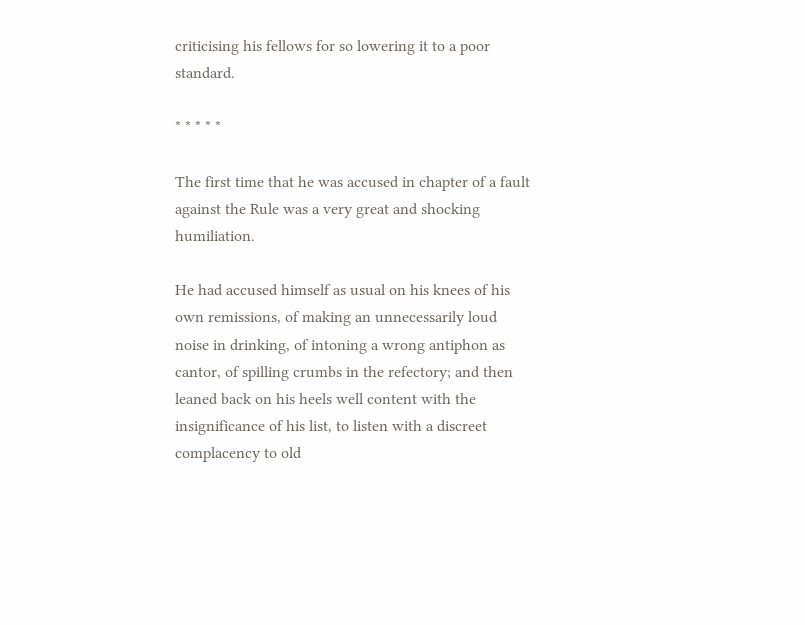criticising his fellows for so lowering it to a poor standard.

* * * * *

The first time that he was accused in chapter of a fault against the Rule was a very great and shocking humiliation.

He had accused himself as usual on his knees of his own remissions, of making an unnecessarily loud noise in drinking, of intoning a wrong antiphon as cantor, of spilling crumbs in the refectory; and then leaned back on his heels well content with the insignificance of his list, to listen with a discreet complacency to old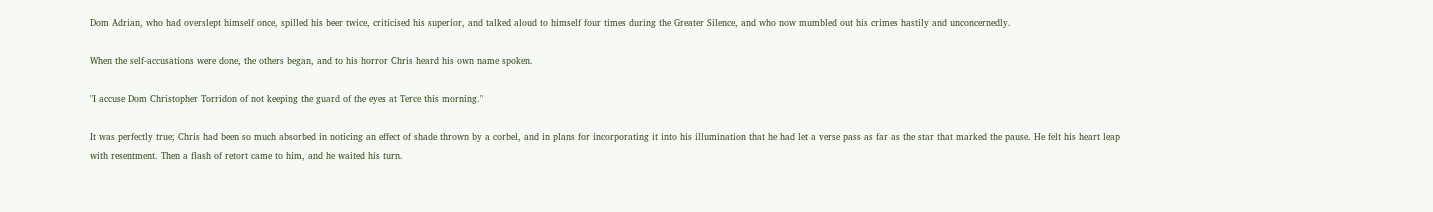Dom Adrian, who had overslept himself once, spilled his beer twice, criticised his superior, and talked aloud to himself four times during the Greater Silence, and who now mumbled out his crimes hastily and unconcernedly.

When the self-accusations were done, the others began, and to his horror Chris heard his own name spoken.

"I accuse Dom Christopher Torridon of not keeping the guard of the eyes at Terce this morning."

It was perfectly true; Chris had been so much absorbed in noticing an effect of shade thrown by a corbel, and in plans for incorporating it into his illumination that he had let a verse pass as far as the star that marked the pause. He felt his heart leap with resentment. Then a flash of retort came to him, and he waited his turn.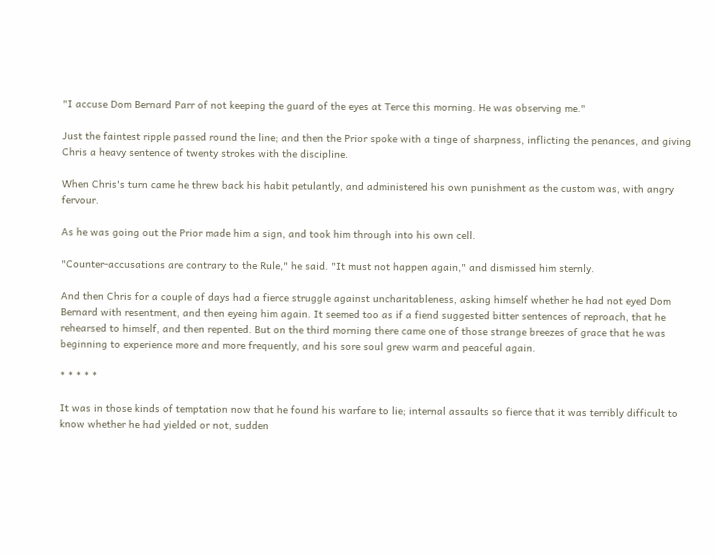"I accuse Dom Bernard Parr of not keeping the guard of the eyes at Terce this morning. He was observing me."

Just the faintest ripple passed round the line; and then the Prior spoke with a tinge of sharpness, inflicting the penances, and giving Chris a heavy sentence of twenty strokes with the discipline.

When Chris's turn came he threw back his habit petulantly, and administered his own punishment as the custom was, with angry fervour.

As he was going out the Prior made him a sign, and took him through into his own cell.

"Counter-accusations are contrary to the Rule," he said. "It must not happen again," and dismissed him sternly.

And then Chris for a couple of days had a fierce struggle against uncharitableness, asking himself whether he had not eyed Dom Bernard with resentment, and then eyeing him again. It seemed too as if a fiend suggested bitter sentences of reproach, that he rehearsed to himself, and then repented. But on the third morning there came one of those strange breezes of grace that he was beginning to experience more and more frequently, and his sore soul grew warm and peaceful again.

* * * * *

It was in those kinds of temptation now that he found his warfare to lie; internal assaults so fierce that it was terribly difficult to know whether he had yielded or not, sudden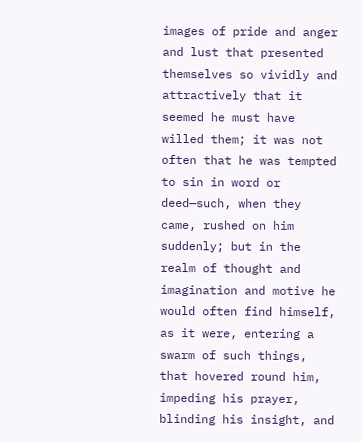images of pride and anger and lust that presented themselves so vividly and attractively that it seemed he must have willed them; it was not often that he was tempted to sin in word or deed—such, when they came, rushed on him suddenly; but in the realm of thought and imagination and motive he would often find himself, as it were, entering a swarm of such things, that hovered round him, impeding his prayer, blinding his insight, and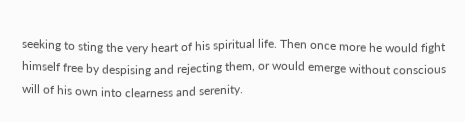seeking to sting the very heart of his spiritual life. Then once more he would fight himself free by despising and rejecting them, or would emerge without conscious will of his own into clearness and serenity.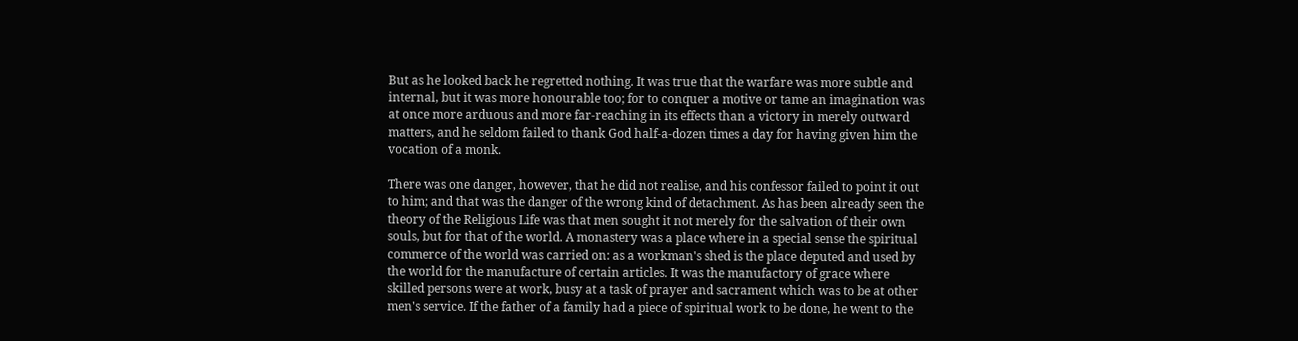But as he looked back he regretted nothing. It was true that the warfare was more subtle and internal, but it was more honourable too; for to conquer a motive or tame an imagination was at once more arduous and more far-reaching in its effects than a victory in merely outward matters, and he seldom failed to thank God half-a-dozen times a day for having given him the vocation of a monk.

There was one danger, however, that he did not realise, and his confessor failed to point it out to him; and that was the danger of the wrong kind of detachment. As has been already seen the theory of the Religious Life was that men sought it not merely for the salvation of their own souls, but for that of the world. A monastery was a place where in a special sense the spiritual commerce of the world was carried on: as a workman's shed is the place deputed and used by the world for the manufacture of certain articles. It was the manufactory of grace where skilled persons were at work, busy at a task of prayer and sacrament which was to be at other men's service. If the father of a family had a piece of spiritual work to be done, he went to the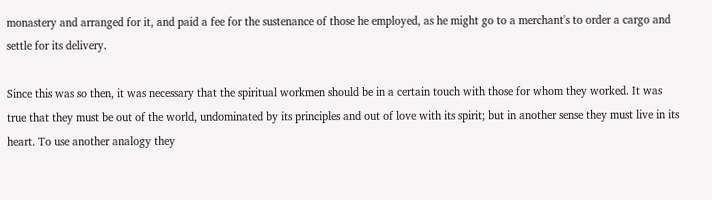monastery and arranged for it, and paid a fee for the sustenance of those he employed, as he might go to a merchant's to order a cargo and settle for its delivery.

Since this was so then, it was necessary that the spiritual workmen should be in a certain touch with those for whom they worked. It was true that they must be out of the world, undominated by its principles and out of love with its spirit; but in another sense they must live in its heart. To use another analogy they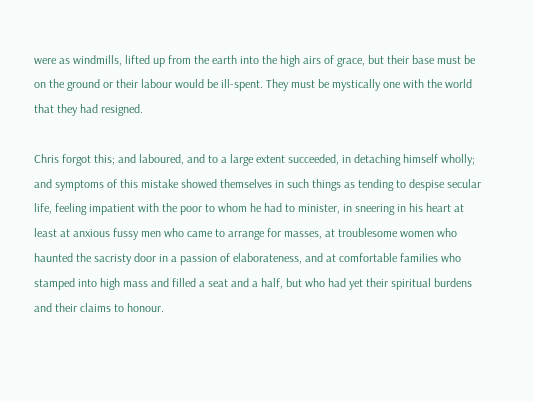were as windmills, lifted up from the earth into the high airs of grace, but their base must be on the ground or their labour would be ill-spent. They must be mystically one with the world that they had resigned.

Chris forgot this; and laboured, and to a large extent succeeded, in detaching himself wholly; and symptoms of this mistake showed themselves in such things as tending to despise secular life, feeling impatient with the poor to whom he had to minister, in sneering in his heart at least at anxious fussy men who came to arrange for masses, at troublesome women who haunted the sacristy door in a passion of elaborateness, and at comfortable families who stamped into high mass and filled a seat and a half, but who had yet their spiritual burdens and their claims to honour.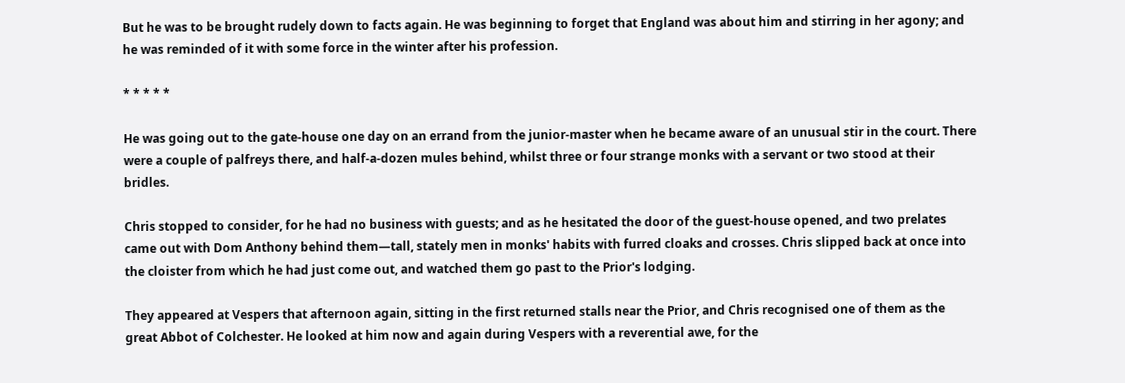But he was to be brought rudely down to facts again. He was beginning to forget that England was about him and stirring in her agony; and he was reminded of it with some force in the winter after his profession.

* * * * *

He was going out to the gate-house one day on an errand from the junior-master when he became aware of an unusual stir in the court. There were a couple of palfreys there, and half-a-dozen mules behind, whilst three or four strange monks with a servant or two stood at their bridles.

Chris stopped to consider, for he had no business with guests; and as he hesitated the door of the guest-house opened, and two prelates came out with Dom Anthony behind them—tall, stately men in monks' habits with furred cloaks and crosses. Chris slipped back at once into the cloister from which he had just come out, and watched them go past to the Prior's lodging.

They appeared at Vespers that afternoon again, sitting in the first returned stalls near the Prior, and Chris recognised one of them as the great Abbot of Colchester. He looked at him now and again during Vespers with a reverential awe, for the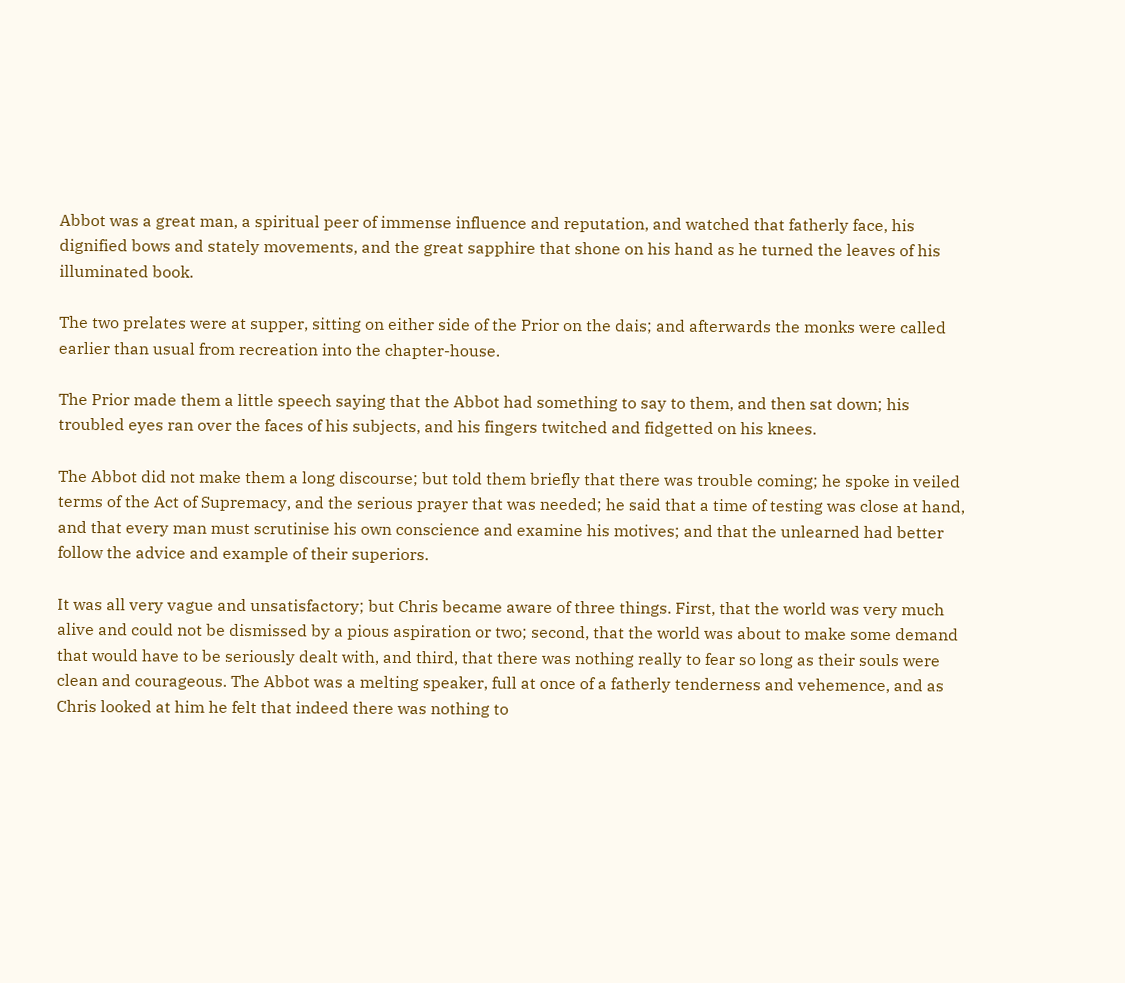Abbot was a great man, a spiritual peer of immense influence and reputation, and watched that fatherly face, his dignified bows and stately movements, and the great sapphire that shone on his hand as he turned the leaves of his illuminated book.

The two prelates were at supper, sitting on either side of the Prior on the dais; and afterwards the monks were called earlier than usual from recreation into the chapter-house.

The Prior made them a little speech saying that the Abbot had something to say to them, and then sat down; his troubled eyes ran over the faces of his subjects, and his fingers twitched and fidgetted on his knees.

The Abbot did not make them a long discourse; but told them briefly that there was trouble coming; he spoke in veiled terms of the Act of Supremacy, and the serious prayer that was needed; he said that a time of testing was close at hand, and that every man must scrutinise his own conscience and examine his motives; and that the unlearned had better follow the advice and example of their superiors.

It was all very vague and unsatisfactory; but Chris became aware of three things. First, that the world was very much alive and could not be dismissed by a pious aspiration or two; second, that the world was about to make some demand that would have to be seriously dealt with, and third, that there was nothing really to fear so long as their souls were clean and courageous. The Abbot was a melting speaker, full at once of a fatherly tenderness and vehemence, and as Chris looked at him he felt that indeed there was nothing to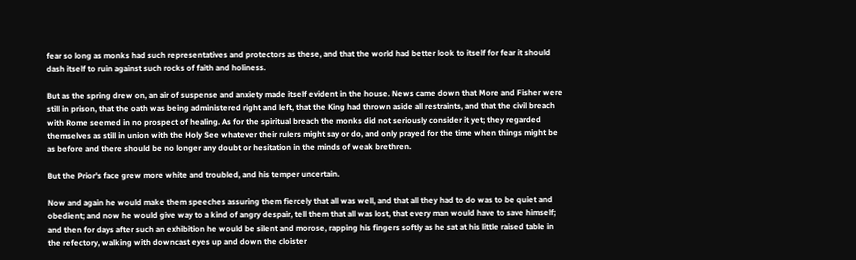fear so long as monks had such representatives and protectors as these, and that the world had better look to itself for fear it should dash itself to ruin against such rocks of faith and holiness.

But as the spring drew on, an air of suspense and anxiety made itself evident in the house. News came down that More and Fisher were still in prison, that the oath was being administered right and left, that the King had thrown aside all restraints, and that the civil breach with Rome seemed in no prospect of healing. As for the spiritual breach the monks did not seriously consider it yet; they regarded themselves as still in union with the Holy See whatever their rulers might say or do, and only prayed for the time when things might be as before and there should be no longer any doubt or hesitation in the minds of weak brethren.

But the Prior's face grew more white and troubled, and his temper uncertain.

Now and again he would make them speeches assuring them fiercely that all was well, and that all they had to do was to be quiet and obedient; and now he would give way to a kind of angry despair, tell them that all was lost, that every man would have to save himself; and then for days after such an exhibition he would be silent and morose, rapping his fingers softly as he sat at his little raised table in the refectory, walking with downcast eyes up and down the cloister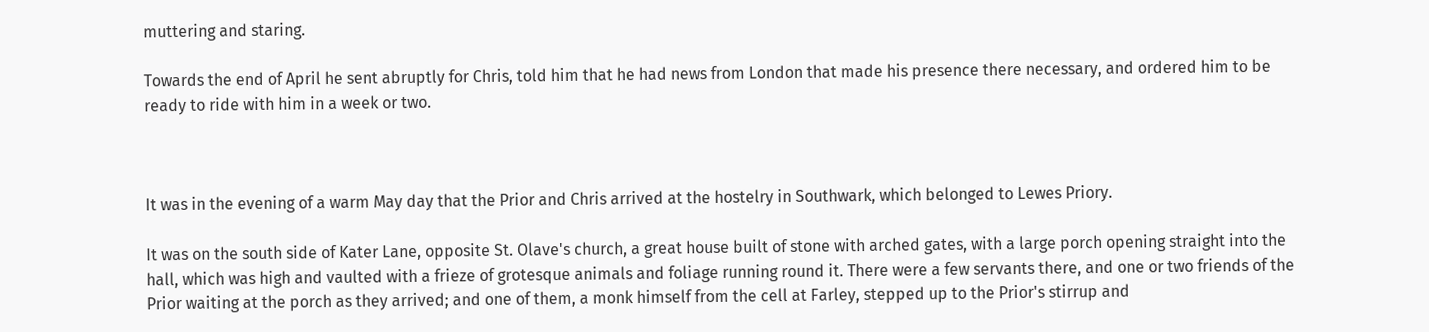muttering and staring.

Towards the end of April he sent abruptly for Chris, told him that he had news from London that made his presence there necessary, and ordered him to be ready to ride with him in a week or two.



It was in the evening of a warm May day that the Prior and Chris arrived at the hostelry in Southwark, which belonged to Lewes Priory.

It was on the south side of Kater Lane, opposite St. Olave's church, a great house built of stone with arched gates, with a large porch opening straight into the hall, which was high and vaulted with a frieze of grotesque animals and foliage running round it. There were a few servants there, and one or two friends of the Prior waiting at the porch as they arrived; and one of them, a monk himself from the cell at Farley, stepped up to the Prior's stirrup and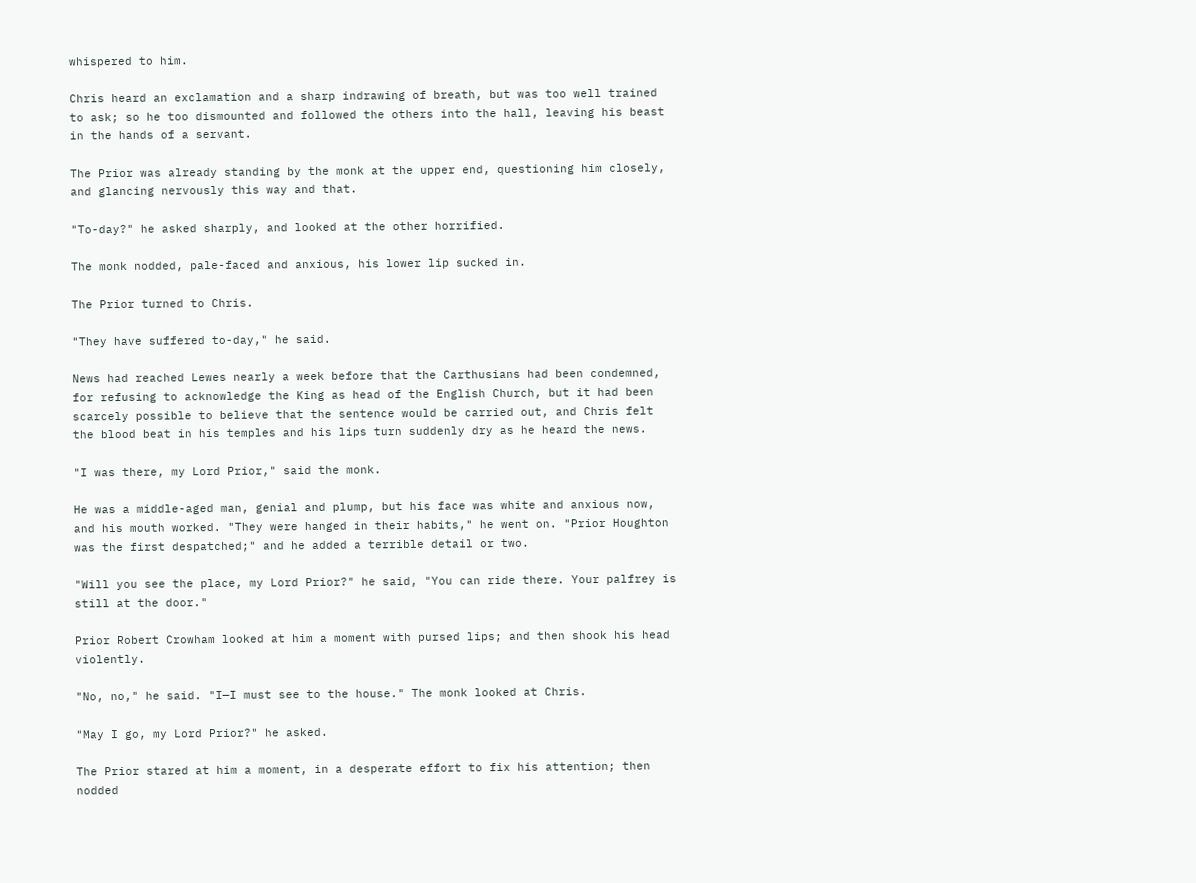whispered to him.

Chris heard an exclamation and a sharp indrawing of breath, but was too well trained to ask; so he too dismounted and followed the others into the hall, leaving his beast in the hands of a servant.

The Prior was already standing by the monk at the upper end, questioning him closely, and glancing nervously this way and that.

"To-day?" he asked sharply, and looked at the other horrified.

The monk nodded, pale-faced and anxious, his lower lip sucked in.

The Prior turned to Chris.

"They have suffered to-day," he said.

News had reached Lewes nearly a week before that the Carthusians had been condemned, for refusing to acknowledge the King as head of the English Church, but it had been scarcely possible to believe that the sentence would be carried out, and Chris felt the blood beat in his temples and his lips turn suddenly dry as he heard the news.

"I was there, my Lord Prior," said the monk.

He was a middle-aged man, genial and plump, but his face was white and anxious now, and his mouth worked. "They were hanged in their habits," he went on. "Prior Houghton was the first despatched;" and he added a terrible detail or two.

"Will you see the place, my Lord Prior?" he said, "You can ride there. Your palfrey is still at the door."

Prior Robert Crowham looked at him a moment with pursed lips; and then shook his head violently.

"No, no," he said. "I—I must see to the house." The monk looked at Chris.

"May I go, my Lord Prior?" he asked.

The Prior stared at him a moment, in a desperate effort to fix his attention; then nodded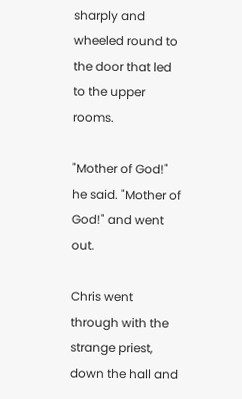sharply and wheeled round to the door that led to the upper rooms.

"Mother of God!" he said. "Mother of God!" and went out.

Chris went through with the strange priest, down the hall and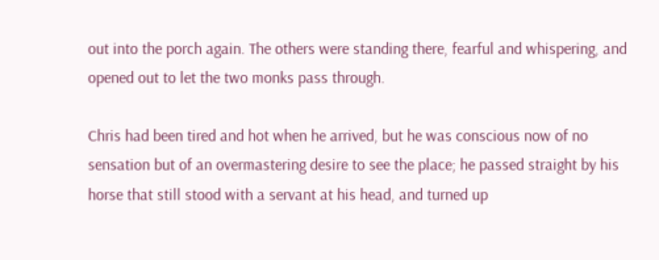out into the porch again. The others were standing there, fearful and whispering, and opened out to let the two monks pass through.

Chris had been tired and hot when he arrived, but he was conscious now of no sensation but of an overmastering desire to see the place; he passed straight by his horse that still stood with a servant at his head, and turned up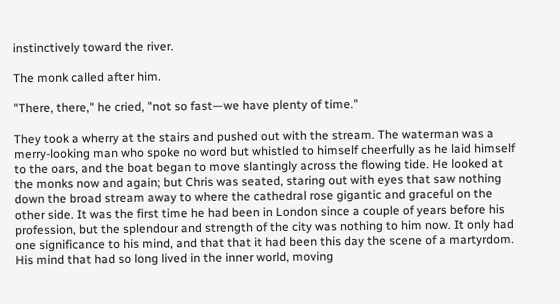instinctively toward the river.

The monk called after him.

"There, there," he cried, "not so fast—we have plenty of time."

They took a wherry at the stairs and pushed out with the stream. The waterman was a merry-looking man who spoke no word but whistled to himself cheerfully as he laid himself to the oars, and the boat began to move slantingly across the flowing tide. He looked at the monks now and again; but Chris was seated, staring out with eyes that saw nothing down the broad stream away to where the cathedral rose gigantic and graceful on the other side. It was the first time he had been in London since a couple of years before his profession, but the splendour and strength of the city was nothing to him now. It only had one significance to his mind, and that that it had been this day the scene of a martyrdom. His mind that had so long lived in the inner world, moving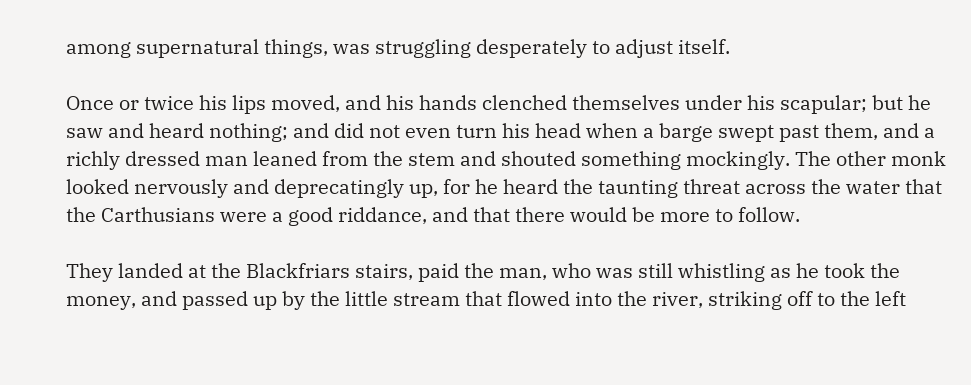among supernatural things, was struggling desperately to adjust itself.

Once or twice his lips moved, and his hands clenched themselves under his scapular; but he saw and heard nothing; and did not even turn his head when a barge swept past them, and a richly dressed man leaned from the stem and shouted something mockingly. The other monk looked nervously and deprecatingly up, for he heard the taunting threat across the water that the Carthusians were a good riddance, and that there would be more to follow.

They landed at the Blackfriars stairs, paid the man, who was still whistling as he took the money, and passed up by the little stream that flowed into the river, striking off to the left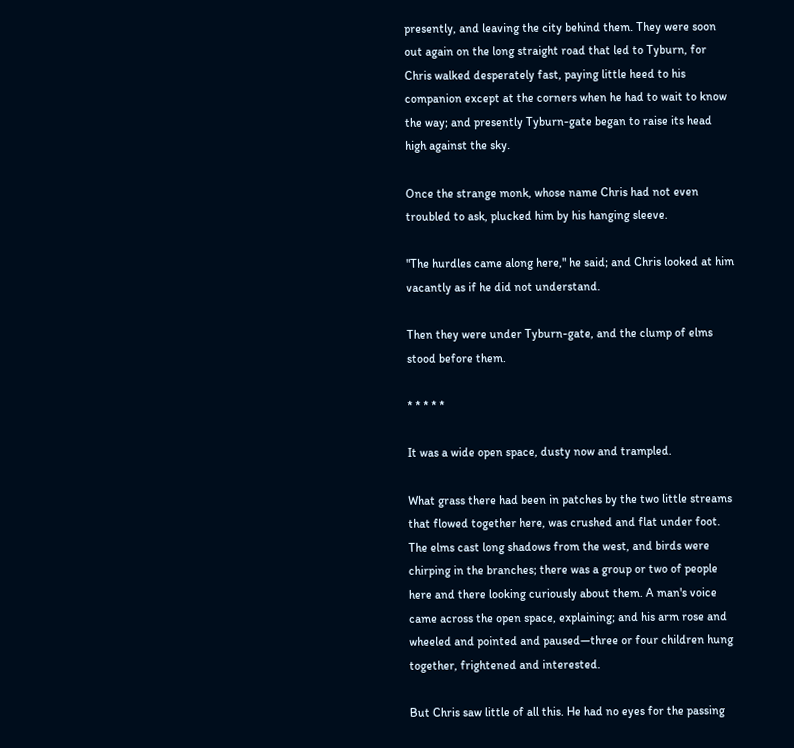presently, and leaving the city behind them. They were soon out again on the long straight road that led to Tyburn, for Chris walked desperately fast, paying little heed to his companion except at the corners when he had to wait to know the way; and presently Tyburn-gate began to raise its head high against the sky.

Once the strange monk, whose name Chris had not even troubled to ask, plucked him by his hanging sleeve.

"The hurdles came along here," he said; and Chris looked at him vacantly as if he did not understand.

Then they were under Tyburn-gate, and the clump of elms stood before them.

* * * * *

It was a wide open space, dusty now and trampled.

What grass there had been in patches by the two little streams that flowed together here, was crushed and flat under foot. The elms cast long shadows from the west, and birds were chirping in the branches; there was a group or two of people here and there looking curiously about them. A man's voice came across the open space, explaining; and his arm rose and wheeled and pointed and paused—three or four children hung together, frightened and interested.

But Chris saw little of all this. He had no eyes for the passing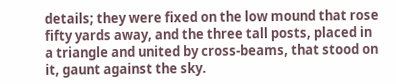details; they were fixed on the low mound that rose fifty yards away, and the three tall posts, placed in a triangle and united by cross-beams, that stood on it, gaunt against the sky.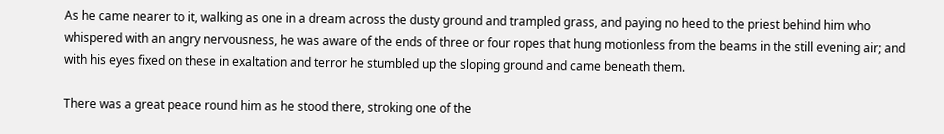As he came nearer to it, walking as one in a dream across the dusty ground and trampled grass, and paying no heed to the priest behind him who whispered with an angry nervousness, he was aware of the ends of three or four ropes that hung motionless from the beams in the still evening air; and with his eyes fixed on these in exaltation and terror he stumbled up the sloping ground and came beneath them.

There was a great peace round him as he stood there, stroking one of the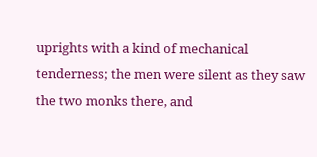uprights with a kind of mechanical tenderness; the men were silent as they saw the two monks there, and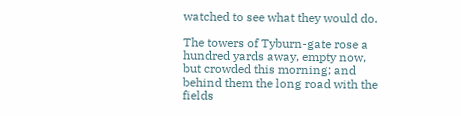watched to see what they would do.

The towers of Tyburn-gate rose a hundred yards away, empty now, but crowded this morning; and behind them the long road with the fields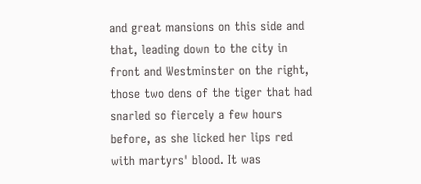and great mansions on this side and that, leading down to the city in front and Westminster on the right, those two dens of the tiger that had snarled so fiercely a few hours before, as she licked her lips red with martyrs' blood. It was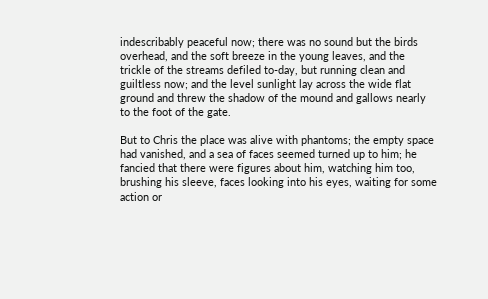indescribably peaceful now; there was no sound but the birds overhead, and the soft breeze in the young leaves, and the trickle of the streams defiled to-day, but running clean and guiltless now; and the level sunlight lay across the wide flat ground and threw the shadow of the mound and gallows nearly to the foot of the gate.

But to Chris the place was alive with phantoms; the empty space had vanished, and a sea of faces seemed turned up to him; he fancied that there were figures about him, watching him too, brushing his sleeve, faces looking into his eyes, waiting for some action or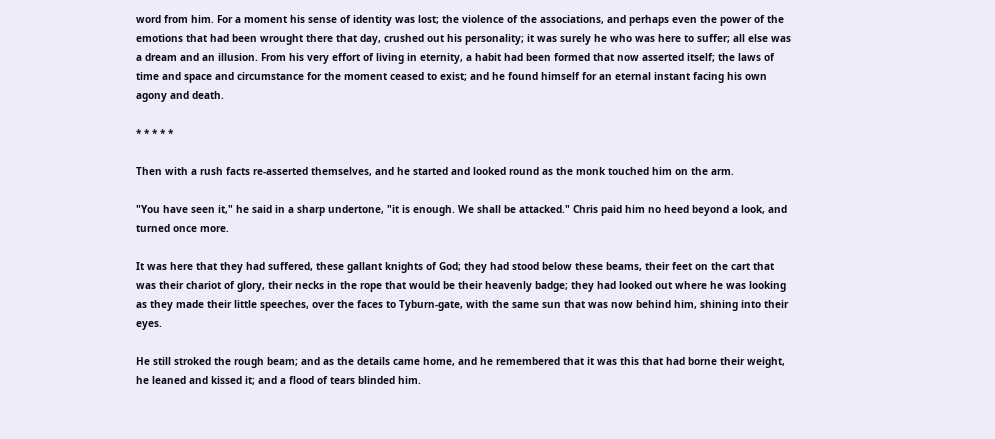word from him. For a moment his sense of identity was lost; the violence of the associations, and perhaps even the power of the emotions that had been wrought there that day, crushed out his personality; it was surely he who was here to suffer; all else was a dream and an illusion. From his very effort of living in eternity, a habit had been formed that now asserted itself; the laws of time and space and circumstance for the moment ceased to exist; and he found himself for an eternal instant facing his own agony and death.

* * * * *

Then with a rush facts re-asserted themselves, and he started and looked round as the monk touched him on the arm.

"You have seen it," he said in a sharp undertone, "it is enough. We shall be attacked." Chris paid him no heed beyond a look, and turned once more.

It was here that they had suffered, these gallant knights of God; they had stood below these beams, their feet on the cart that was their chariot of glory, their necks in the rope that would be their heavenly badge; they had looked out where he was looking as they made their little speeches, over the faces to Tyburn-gate, with the same sun that was now behind him, shining into their eyes.

He still stroked the rough beam; and as the details came home, and he remembered that it was this that had borne their weight, he leaned and kissed it; and a flood of tears blinded him.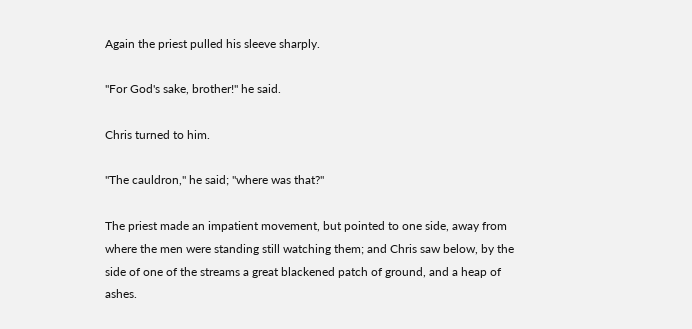Again the priest pulled his sleeve sharply.

"For God's sake, brother!" he said.

Chris turned to him.

"The cauldron," he said; "where was that?"

The priest made an impatient movement, but pointed to one side, away from where the men were standing still watching them; and Chris saw below, by the side of one of the streams a great blackened patch of ground, and a heap of ashes.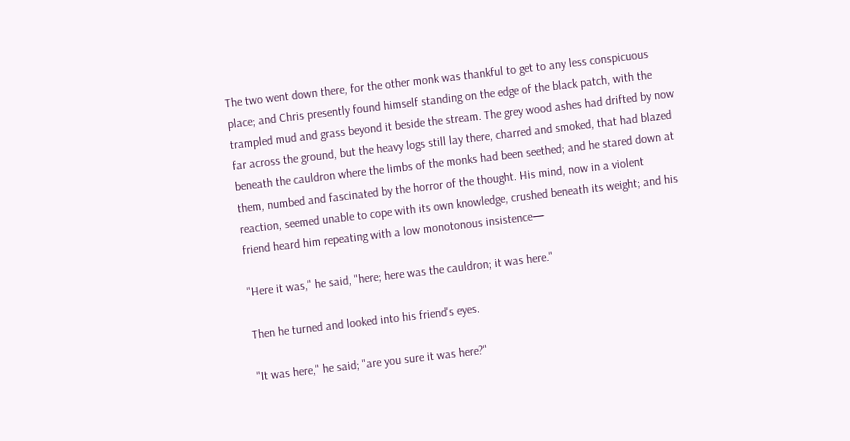The two went down there, for the other monk was thankful to get to any less conspicuous place; and Chris presently found himself standing on the edge of the black patch, with the trampled mud and grass beyond it beside the stream. The grey wood ashes had drifted by now far across the ground, but the heavy logs still lay there, charred and smoked, that had blazed beneath the cauldron where the limbs of the monks had been seethed; and he stared down at them, numbed and fascinated by the horror of the thought. His mind, now in a violent reaction, seemed unable to cope with its own knowledge, crushed beneath its weight; and his friend heard him repeating with a low monotonous insistence—

"Here it was," he said, "here; here was the cauldron; it was here."

Then he turned and looked into his friend's eyes.

"It was here," he said; "are you sure it was here?"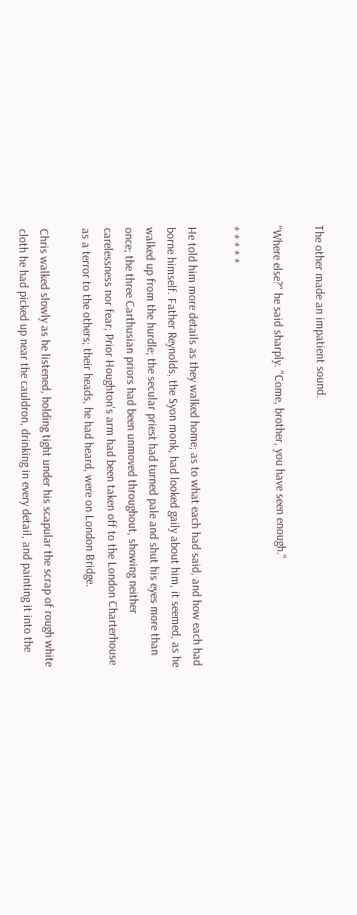The other made an impatient sound.

"Where else?" he said sharply. "Come, brother, you have seen enough."

* * * * *

He told him more details as they walked home; as to what each had said, and how each had borne himself. Father Reynolds, the Syon monk, had looked gaily about him, it seemed, as he walked up from the hurdle; the secular priest had turned pale and shut his eyes more than once; the three Carthusian priors had been unmoved throughout, showing neither carelessness nor fear; Prior Houghton's arm had been taken off to the London Charterhouse as a terror to the others; their heads, he had heard, were on London Bridge.

Chris walked slowly as he listened, holding tight under his scapular the scrap of rough white cloth he had picked up near the cauldron, drinking in every detail, and painting it into the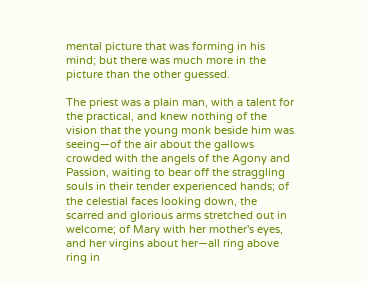mental picture that was forming in his mind; but there was much more in the picture than the other guessed.

The priest was a plain man, with a talent for the practical, and knew nothing of the vision that the young monk beside him was seeing—of the air about the gallows crowded with the angels of the Agony and Passion, waiting to bear off the straggling souls in their tender experienced hands; of the celestial faces looking down, the scarred and glorious arms stretched out in welcome; of Mary with her mother's eyes, and her virgins about her—all ring above ring in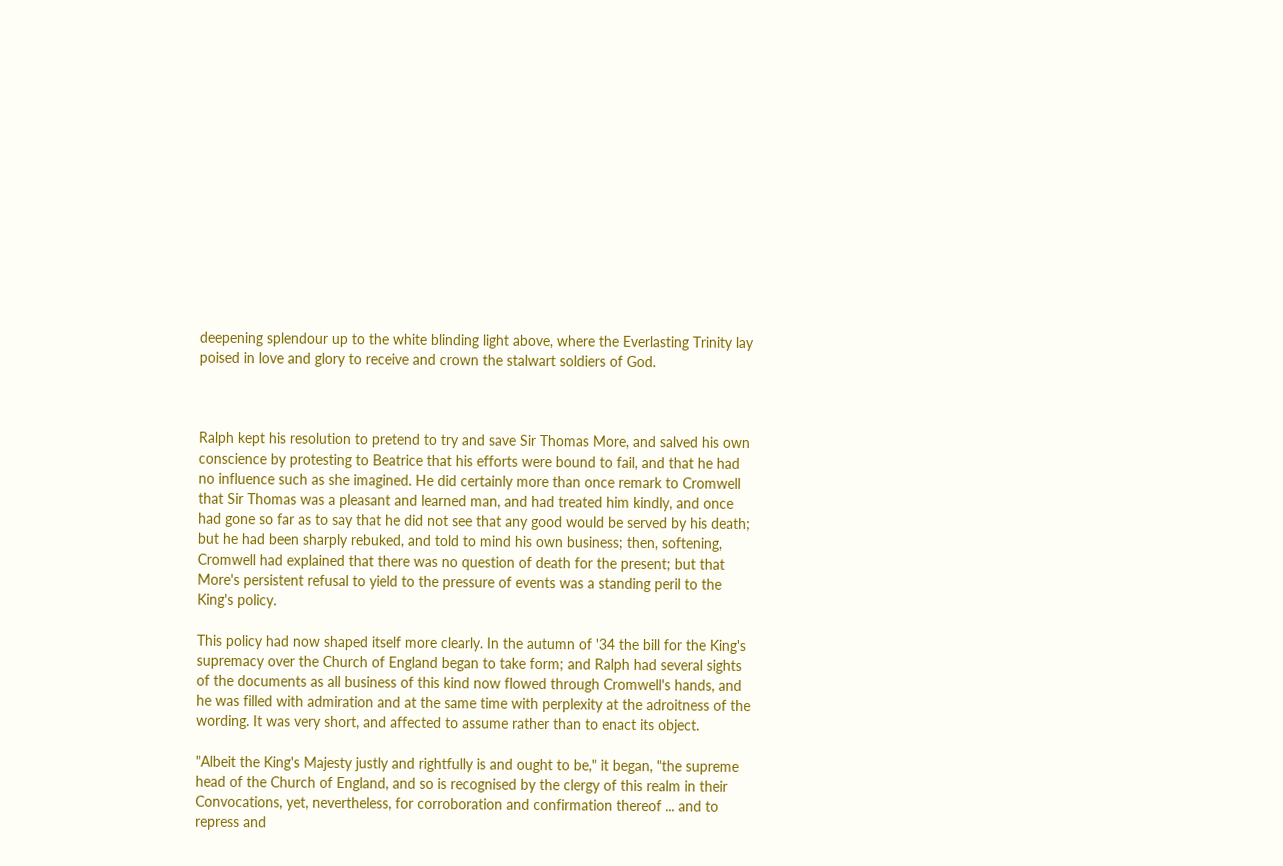deepening splendour up to the white blinding light above, where the Everlasting Trinity lay poised in love and glory to receive and crown the stalwart soldiers of God.



Ralph kept his resolution to pretend to try and save Sir Thomas More, and salved his own conscience by protesting to Beatrice that his efforts were bound to fail, and that he had no influence such as she imagined. He did certainly more than once remark to Cromwell that Sir Thomas was a pleasant and learned man, and had treated him kindly, and once had gone so far as to say that he did not see that any good would be served by his death; but he had been sharply rebuked, and told to mind his own business; then, softening, Cromwell had explained that there was no question of death for the present; but that More's persistent refusal to yield to the pressure of events was a standing peril to the King's policy.

This policy had now shaped itself more clearly. In the autumn of '34 the bill for the King's supremacy over the Church of England began to take form; and Ralph had several sights of the documents as all business of this kind now flowed through Cromwell's hands, and he was filled with admiration and at the same time with perplexity at the adroitness of the wording. It was very short, and affected to assume rather than to enact its object.

"Albeit the King's Majesty justly and rightfully is and ought to be," it began, "the supreme head of the Church of England, and so is recognised by the clergy of this realm in their Convocations, yet, nevertheless, for corroboration and confirmation thereof ... and to repress and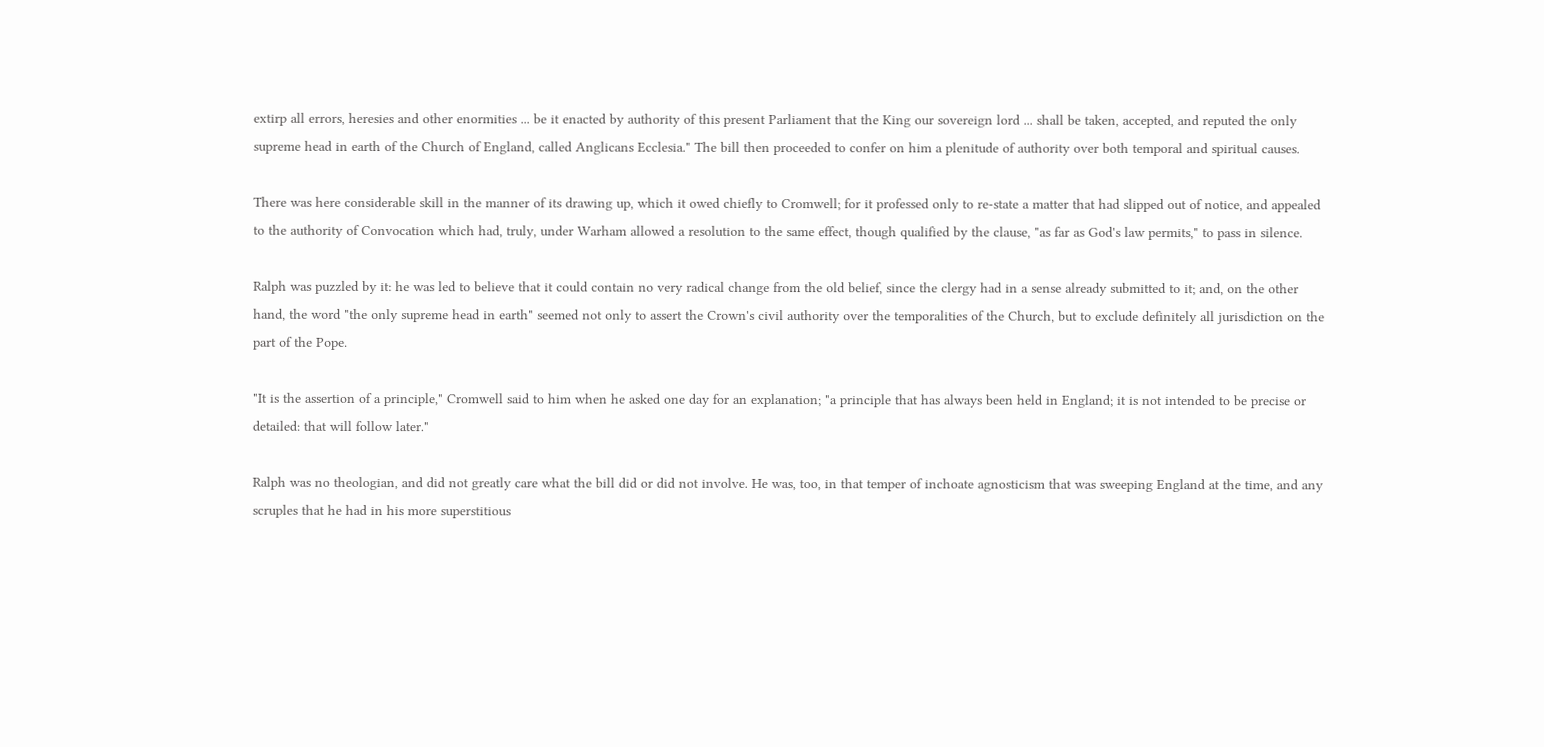extirp all errors, heresies and other enormities ... be it enacted by authority of this present Parliament that the King our sovereign lord ... shall be taken, accepted, and reputed the only supreme head in earth of the Church of England, called Anglicans Ecclesia." The bill then proceeded to confer on him a plenitude of authority over both temporal and spiritual causes.

There was here considerable skill in the manner of its drawing up, which it owed chiefly to Cromwell; for it professed only to re-state a matter that had slipped out of notice, and appealed to the authority of Convocation which had, truly, under Warham allowed a resolution to the same effect, though qualified by the clause, "as far as God's law permits," to pass in silence.

Ralph was puzzled by it: he was led to believe that it could contain no very radical change from the old belief, since the clergy had in a sense already submitted to it; and, on the other hand, the word "the only supreme head in earth" seemed not only to assert the Crown's civil authority over the temporalities of the Church, but to exclude definitely all jurisdiction on the part of the Pope.

"It is the assertion of a principle," Cromwell said to him when he asked one day for an explanation; "a principle that has always been held in England; it is not intended to be precise or detailed: that will follow later."

Ralph was no theologian, and did not greatly care what the bill did or did not involve. He was, too, in that temper of inchoate agnosticism that was sweeping England at the time, and any scruples that he had in his more superstitious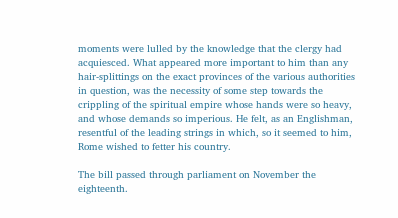moments were lulled by the knowledge that the clergy had acquiesced. What appeared more important to him than any hair-splittings on the exact provinces of the various authorities in question, was the necessity of some step towards the crippling of the spiritual empire whose hands were so heavy, and whose demands so imperious. He felt, as an Englishman, resentful of the leading strings in which, so it seemed to him, Rome wished to fetter his country.

The bill passed through parliament on November the eighteenth.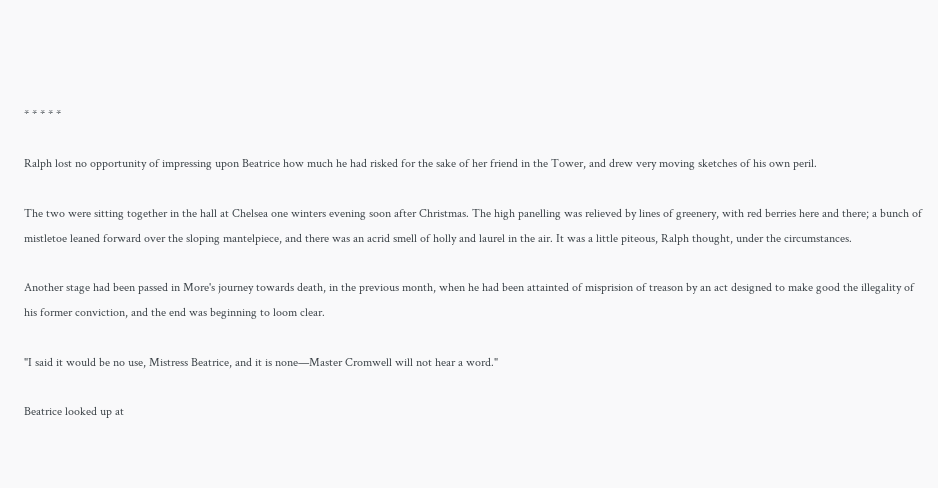* * * * *

Ralph lost no opportunity of impressing upon Beatrice how much he had risked for the sake of her friend in the Tower, and drew very moving sketches of his own peril.

The two were sitting together in the hall at Chelsea one winters evening soon after Christmas. The high panelling was relieved by lines of greenery, with red berries here and there; a bunch of mistletoe leaned forward over the sloping mantelpiece, and there was an acrid smell of holly and laurel in the air. It was a little piteous, Ralph thought, under the circumstances.

Another stage had been passed in More's journey towards death, in the previous month, when he had been attainted of misprision of treason by an act designed to make good the illegality of his former conviction, and the end was beginning to loom clear.

"I said it would be no use, Mistress Beatrice, and it is none—Master Cromwell will not hear a word."

Beatrice looked up at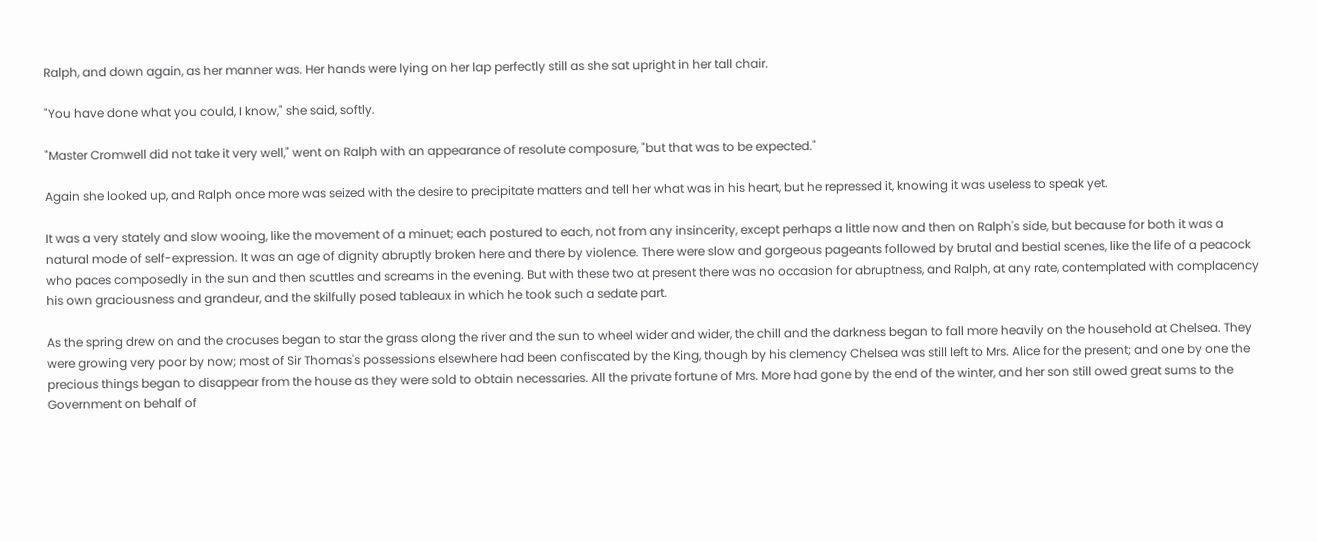Ralph, and down again, as her manner was. Her hands were lying on her lap perfectly still as she sat upright in her tall chair.

"You have done what you could, I know," she said, softly.

"Master Cromwell did not take it very well," went on Ralph with an appearance of resolute composure, "but that was to be expected."

Again she looked up, and Ralph once more was seized with the desire to precipitate matters and tell her what was in his heart, but he repressed it, knowing it was useless to speak yet.

It was a very stately and slow wooing, like the movement of a minuet; each postured to each, not from any insincerity, except perhaps a little now and then on Ralph's side, but because for both it was a natural mode of self-expression. It was an age of dignity abruptly broken here and there by violence. There were slow and gorgeous pageants followed by brutal and bestial scenes, like the life of a peacock who paces composedly in the sun and then scuttles and screams in the evening. But with these two at present there was no occasion for abruptness, and Ralph, at any rate, contemplated with complacency his own graciousness and grandeur, and the skilfully posed tableaux in which he took such a sedate part.

As the spring drew on and the crocuses began to star the grass along the river and the sun to wheel wider and wider, the chill and the darkness began to fall more heavily on the household at Chelsea. They were growing very poor by now; most of Sir Thomas's possessions elsewhere had been confiscated by the King, though by his clemency Chelsea was still left to Mrs. Alice for the present; and one by one the precious things began to disappear from the house as they were sold to obtain necessaries. All the private fortune of Mrs. More had gone by the end of the winter, and her son still owed great sums to the Government on behalf of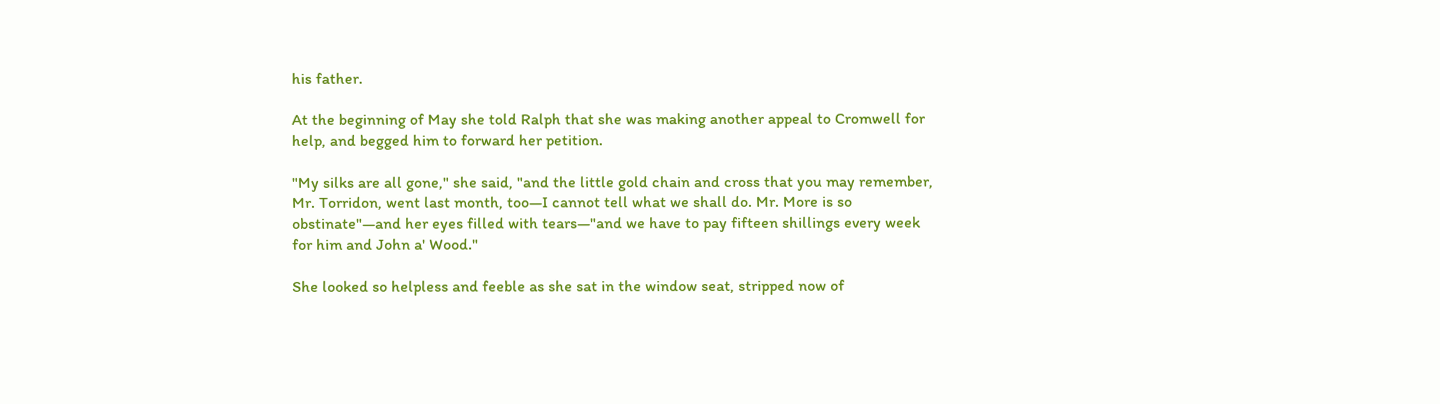his father.

At the beginning of May she told Ralph that she was making another appeal to Cromwell for help, and begged him to forward her petition.

"My silks are all gone," she said, "and the little gold chain and cross that you may remember, Mr. Torridon, went last month, too—I cannot tell what we shall do. Mr. More is so obstinate"—and her eyes filled with tears—"and we have to pay fifteen shillings every week for him and John a' Wood."

She looked so helpless and feeble as she sat in the window seat, stripped now of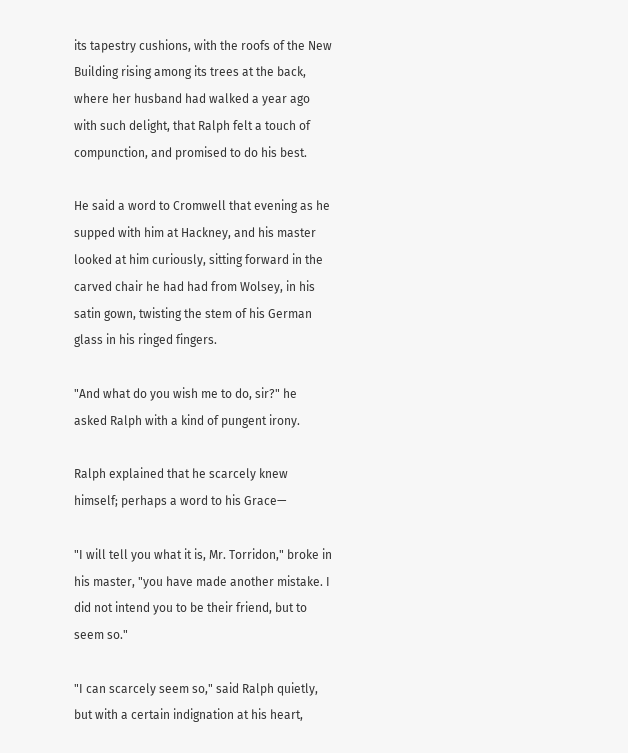its tapestry cushions, with the roofs of the New Building rising among its trees at the back, where her husband had walked a year ago with such delight, that Ralph felt a touch of compunction, and promised to do his best.

He said a word to Cromwell that evening as he supped with him at Hackney, and his master looked at him curiously, sitting forward in the carved chair he had had from Wolsey, in his satin gown, twisting the stem of his German glass in his ringed fingers.

"And what do you wish me to do, sir?" he asked Ralph with a kind of pungent irony.

Ralph explained that he scarcely knew himself; perhaps a word to his Grace—

"I will tell you what it is, Mr. Torridon," broke in his master, "you have made another mistake. I did not intend you to be their friend, but to seem so."

"I can scarcely seem so," said Ralph quietly, but with a certain indignation at his heart,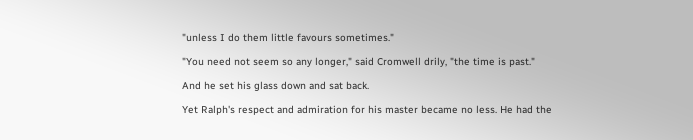"unless I do them little favours sometimes."

"You need not seem so any longer," said Cromwell drily, "the time is past."

And he set his glass down and sat back.

Yet Ralph's respect and admiration for his master became no less. He had the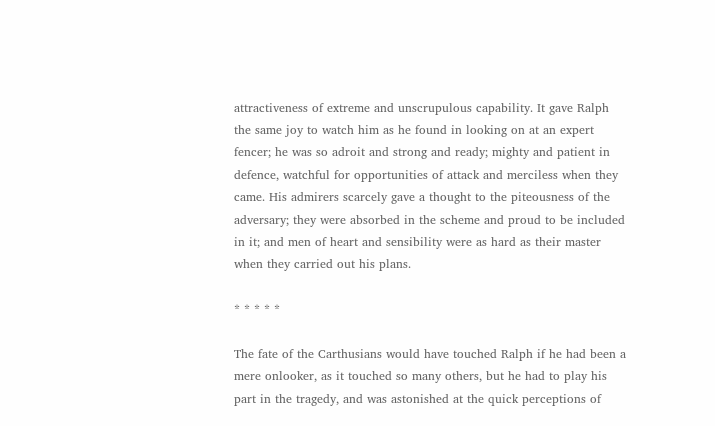attractiveness of extreme and unscrupulous capability. It gave Ralph the same joy to watch him as he found in looking on at an expert fencer; he was so adroit and strong and ready; mighty and patient in defence, watchful for opportunities of attack and merciless when they came. His admirers scarcely gave a thought to the piteousness of the adversary; they were absorbed in the scheme and proud to be included in it; and men of heart and sensibility were as hard as their master when they carried out his plans.

* * * * *

The fate of the Carthusians would have touched Ralph if he had been a mere onlooker, as it touched so many others, but he had to play his part in the tragedy, and was astonished at the quick perceptions of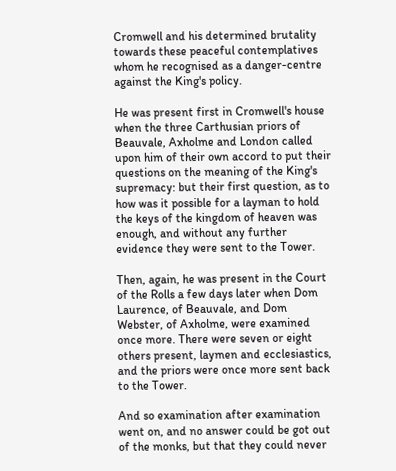Cromwell and his determined brutality towards these peaceful contemplatives whom he recognised as a danger-centre against the King's policy.

He was present first in Cromwell's house when the three Carthusian priors of Beauvale, Axholme and London called upon him of their own accord to put their questions on the meaning of the King's supremacy: but their first question, as to how was it possible for a layman to hold the keys of the kingdom of heaven was enough, and without any further evidence they were sent to the Tower.

Then, again, he was present in the Court of the Rolls a few days later when Dom Laurence, of Beauvale, and Dom Webster, of Axholme, were examined once more. There were seven or eight others present, laymen and ecclesiastics, and the priors were once more sent back to the Tower.

And so examination after examination went on, and no answer could be got out of the monks, but that they could never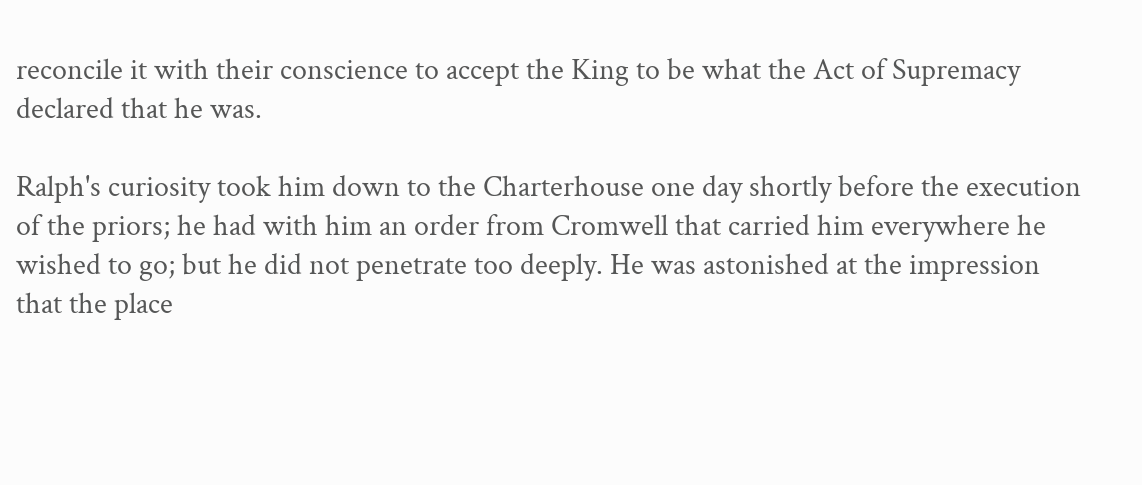reconcile it with their conscience to accept the King to be what the Act of Supremacy declared that he was.

Ralph's curiosity took him down to the Charterhouse one day shortly before the execution of the priors; he had with him an order from Cromwell that carried him everywhere he wished to go; but he did not penetrate too deeply. He was astonished at the impression that the place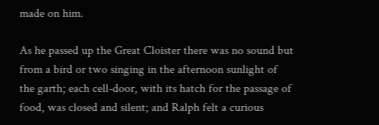made on him.

As he passed up the Great Cloister there was no sound but from a bird or two singing in the afternoon sunlight of the garth; each cell-door, with its hatch for the passage of food, was closed and silent; and Ralph felt a curious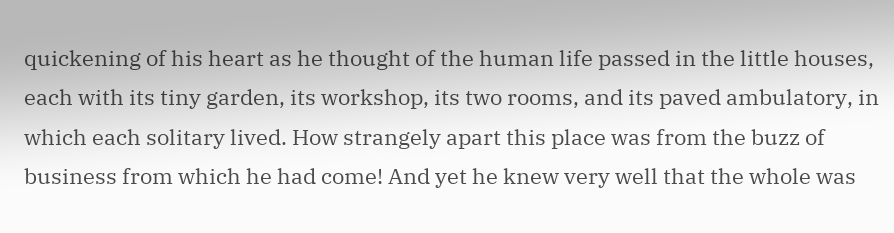quickening of his heart as he thought of the human life passed in the little houses, each with its tiny garden, its workshop, its two rooms, and its paved ambulatory, in which each solitary lived. How strangely apart this place was from the buzz of business from which he had come! And yet he knew very well that the whole was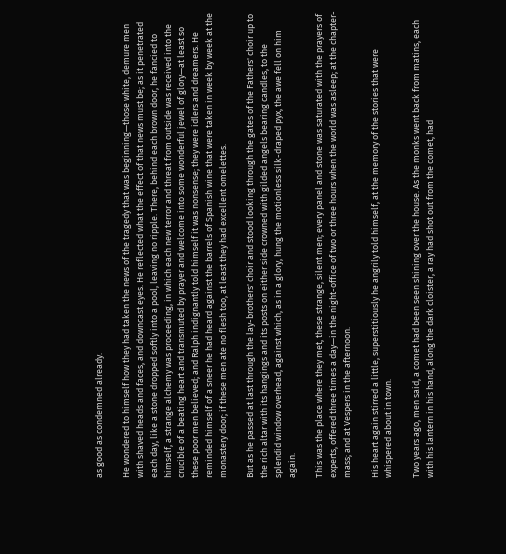as good as condemned already.

He wondered to himself how they had taken the news of the tragedy that was beginning—those white, demure men with shaved heads and faces, and downcast eyes. He reflected what the effect of that news must be; as it penetrated each day, like a stone dropped softly into a pool, leaving no ripple. There, behind each brown door, he fancied to himself, a strange alchemy was proceeding, in which each new terror and threat from outside was received into the crucible of a beating heart and transmuted by prayer and welcome into some wonderful jewel of glory—at least so these poor men believed; and Ralph indignantly told himself it was nonsense; they were idlers and dreamers. He reminded himself of a sneer he had heard against the barrels of Spanish wine that were taken in week by week at the monastery door; if these men ate no flesh too, at least they had excellent omelettes.

But as he passed at last through the lay-brothers' choir and stood looking through the gates of the Fathers' choir up to the rich altar with its hangings and its posts on either side crowned with gilded angels bearing candles, to the splendid window overhead, against which, as in a glory, hung the motionless silk-draped pyx, the awe fell on him again.

This was the place where they met, these strange, silent men; every panel and stone was saturated with the prayers of experts, offered three times a day—in the night-office of two or three hours when the world was asleep; at the chapter-mass; and at Vespers in the afternoon.

His heart again stirred a little, superstitiously he angrily told himself, at the memory of the stories that were whispered about in town.

Two years ago, men said, a comet had been seen shining over the house. As the monks went back from matins, each with his lantern in his hand, along the dark cloister, a ray had shot out from the comet, had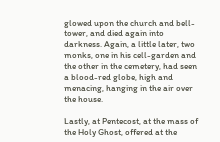glowed upon the church and bell-tower, and died again into darkness. Again, a little later, two monks, one in his cell-garden and the other in the cemetery, had seen a blood-red globe, high and menacing, hanging in the air over the house.

Lastly, at Pentecost, at the mass of the Holy Ghost, offered at the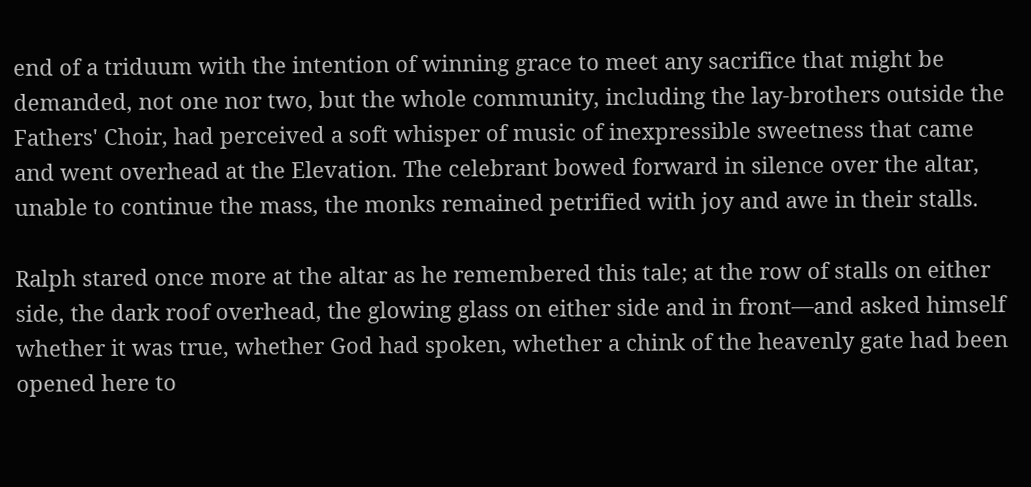end of a triduum with the intention of winning grace to meet any sacrifice that might be demanded, not one nor two, but the whole community, including the lay-brothers outside the Fathers' Choir, had perceived a soft whisper of music of inexpressible sweetness that came and went overhead at the Elevation. The celebrant bowed forward in silence over the altar, unable to continue the mass, the monks remained petrified with joy and awe in their stalls.

Ralph stared once more at the altar as he remembered this tale; at the row of stalls on either side, the dark roof overhead, the glowing glass on either side and in front—and asked himself whether it was true, whether God had spoken, whether a chink of the heavenly gate had been opened here to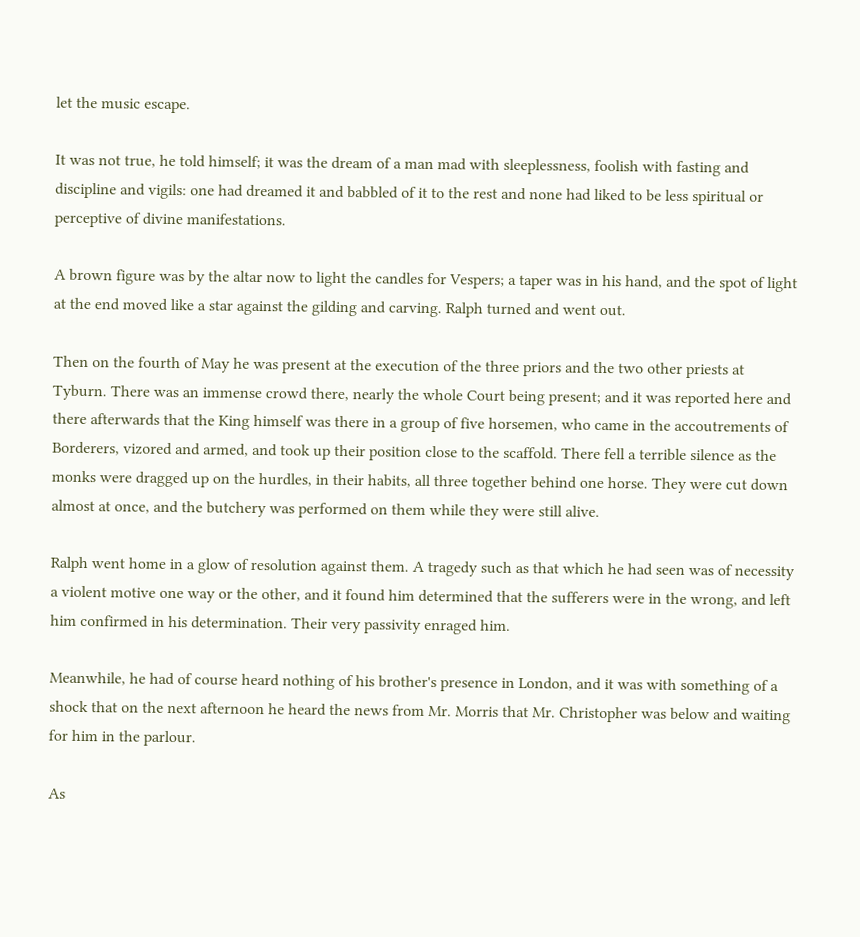let the music escape.

It was not true, he told himself; it was the dream of a man mad with sleeplessness, foolish with fasting and discipline and vigils: one had dreamed it and babbled of it to the rest and none had liked to be less spiritual or perceptive of divine manifestations.

A brown figure was by the altar now to light the candles for Vespers; a taper was in his hand, and the spot of light at the end moved like a star against the gilding and carving. Ralph turned and went out.

Then on the fourth of May he was present at the execution of the three priors and the two other priests at Tyburn. There was an immense crowd there, nearly the whole Court being present; and it was reported here and there afterwards that the King himself was there in a group of five horsemen, who came in the accoutrements of Borderers, vizored and armed, and took up their position close to the scaffold. There fell a terrible silence as the monks were dragged up on the hurdles, in their habits, all three together behind one horse. They were cut down almost at once, and the butchery was performed on them while they were still alive.

Ralph went home in a glow of resolution against them. A tragedy such as that which he had seen was of necessity a violent motive one way or the other, and it found him determined that the sufferers were in the wrong, and left him confirmed in his determination. Their very passivity enraged him.

Meanwhile, he had of course heard nothing of his brother's presence in London, and it was with something of a shock that on the next afternoon he heard the news from Mr. Morris that Mr. Christopher was below and waiting for him in the parlour.

As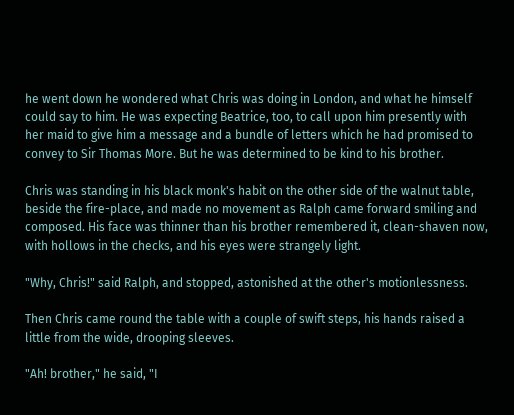he went down he wondered what Chris was doing in London, and what he himself could say to him. He was expecting Beatrice, too, to call upon him presently with her maid to give him a message and a bundle of letters which he had promised to convey to Sir Thomas More. But he was determined to be kind to his brother.

Chris was standing in his black monk's habit on the other side of the walnut table, beside the fire-place, and made no movement as Ralph came forward smiling and composed. His face was thinner than his brother remembered it, clean-shaven now, with hollows in the checks, and his eyes were strangely light.

"Why, Chris!" said Ralph, and stopped, astonished at the other's motionlessness.

Then Chris came round the table with a couple of swift steps, his hands raised a little from the wide, drooping sleeves.

"Ah! brother," he said, "I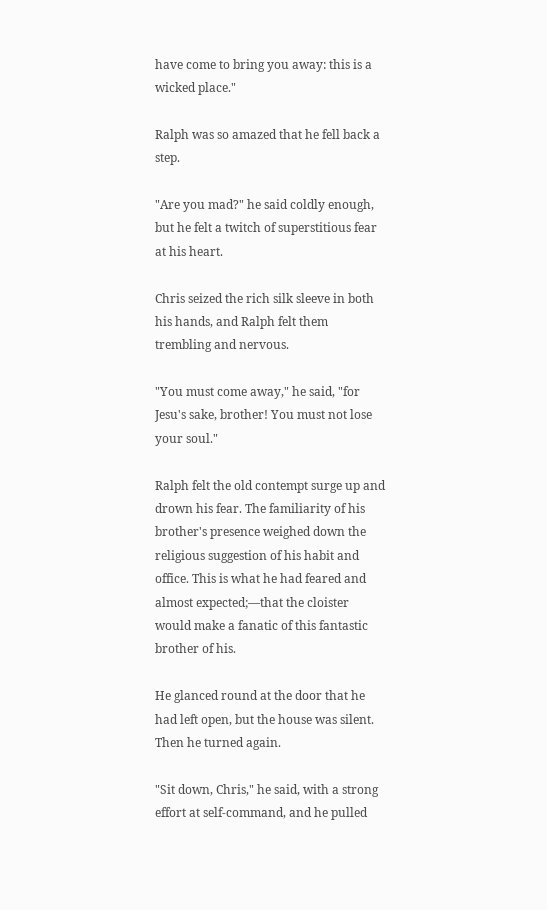have come to bring you away: this is a wicked place."

Ralph was so amazed that he fell back a step.

"Are you mad?" he said coldly enough, but he felt a twitch of superstitious fear at his heart.

Chris seized the rich silk sleeve in both his hands, and Ralph felt them trembling and nervous.

"You must come away," he said, "for Jesu's sake, brother! You must not lose your soul."

Ralph felt the old contempt surge up and drown his fear. The familiarity of his brother's presence weighed down the religious suggestion of his habit and office. This is what he had feared and almost expected;—that the cloister would make a fanatic of this fantastic brother of his.

He glanced round at the door that he had left open, but the house was silent. Then he turned again.

"Sit down, Chris," he said, with a strong effort at self-command, and he pulled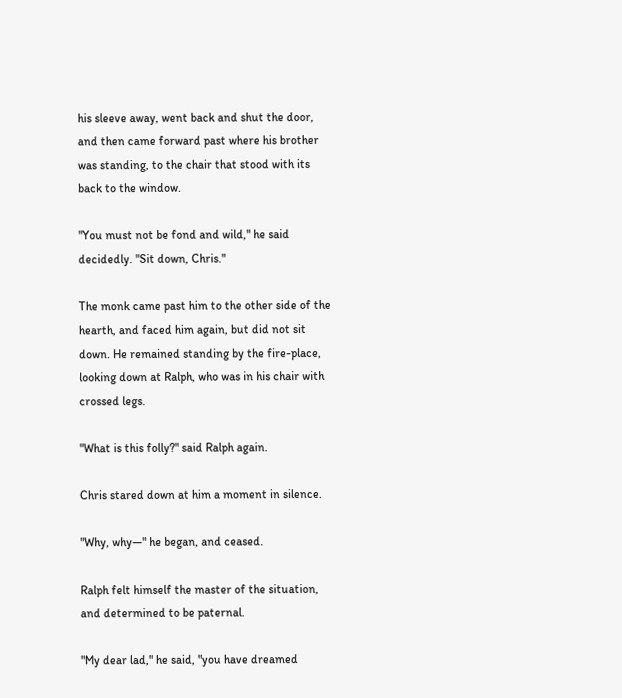his sleeve away, went back and shut the door, and then came forward past where his brother was standing, to the chair that stood with its back to the window.

"You must not be fond and wild," he said decidedly. "Sit down, Chris."

The monk came past him to the other side of the hearth, and faced him again, but did not sit down. He remained standing by the fire-place, looking down at Ralph, who was in his chair with crossed legs.

"What is this folly?" said Ralph again.

Chris stared down at him a moment in silence.

"Why, why—" he began, and ceased.

Ralph felt himself the master of the situation, and determined to be paternal.

"My dear lad," he said, "you have dreamed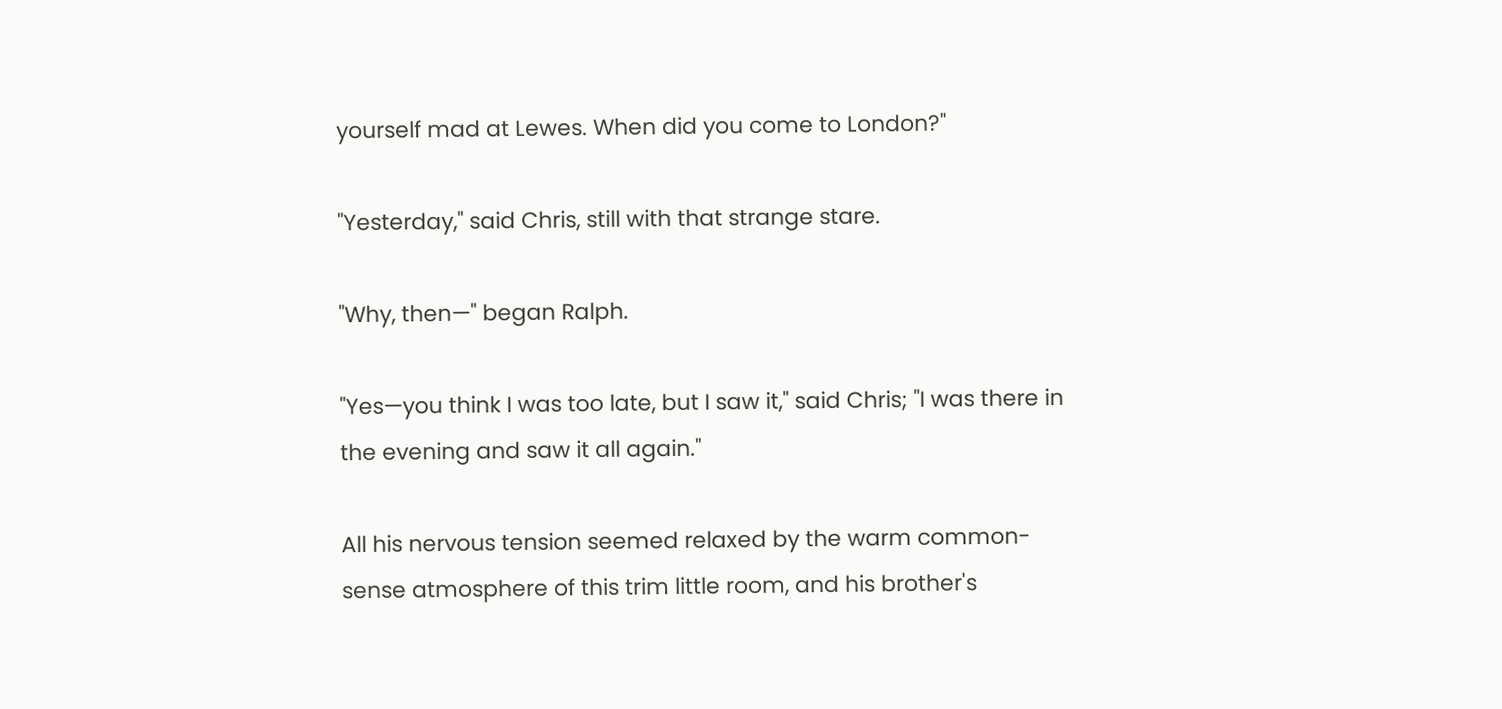yourself mad at Lewes. When did you come to London?"

"Yesterday," said Chris, still with that strange stare.

"Why, then—" began Ralph.

"Yes—you think I was too late, but I saw it," said Chris; "I was there in the evening and saw it all again."

All his nervous tension seemed relaxed by the warm common-sense atmosphere of this trim little room, and his brother's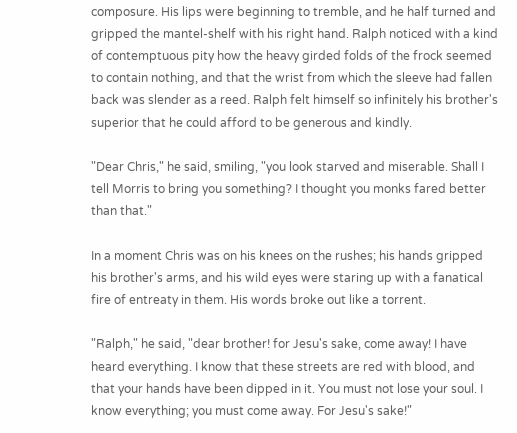composure. His lips were beginning to tremble, and he half turned and gripped the mantel-shelf with his right hand. Ralph noticed with a kind of contemptuous pity how the heavy girded folds of the frock seemed to contain nothing, and that the wrist from which the sleeve had fallen back was slender as a reed. Ralph felt himself so infinitely his brother's superior that he could afford to be generous and kindly.

"Dear Chris," he said, smiling, "you look starved and miserable. Shall I tell Morris to bring you something? I thought you monks fared better than that."

In a moment Chris was on his knees on the rushes; his hands gripped his brother's arms, and his wild eyes were staring up with a fanatical fire of entreaty in them. His words broke out like a torrent.

"Ralph," he said, "dear brother! for Jesu's sake, come away! I have heard everything. I know that these streets are red with blood, and that your hands have been dipped in it. You must not lose your soul. I know everything; you must come away. For Jesu's sake!"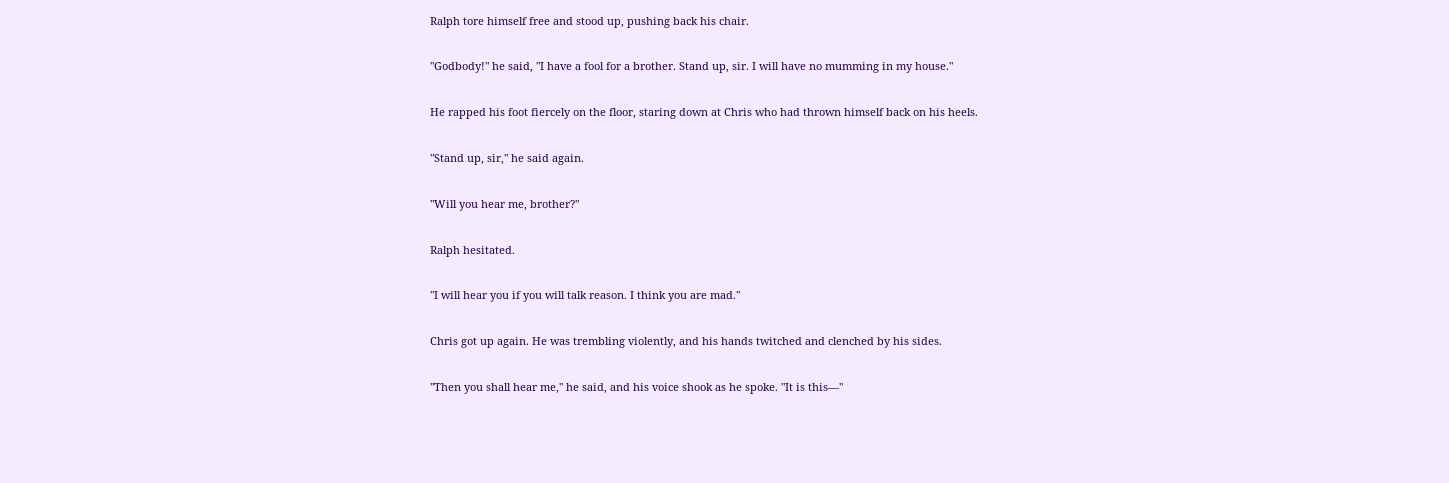Ralph tore himself free and stood up, pushing back his chair.

"Godbody!" he said, "I have a fool for a brother. Stand up, sir. I will have no mumming in my house."

He rapped his foot fiercely on the floor, staring down at Chris who had thrown himself back on his heels.

"Stand up, sir," he said again.

"Will you hear me, brother?"

Ralph hesitated.

"I will hear you if you will talk reason. I think you are mad."

Chris got up again. He was trembling violently, and his hands twitched and clenched by his sides.

"Then you shall hear me," he said, and his voice shook as he spoke. "It is this—"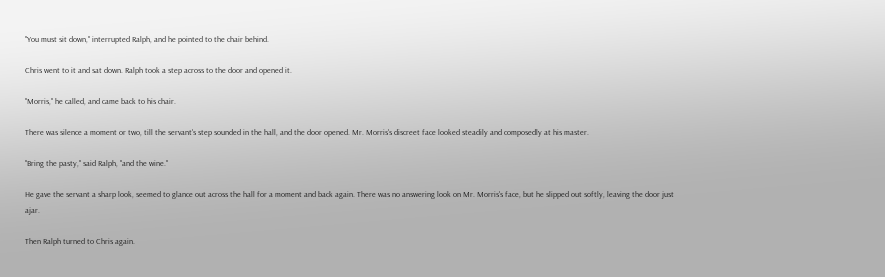"You must sit down," interrupted Ralph, and he pointed to the chair behind.

Chris went to it and sat down. Ralph took a step across to the door and opened it.

"Morris," he called, and came back to his chair.

There was silence a moment or two, till the servant's step sounded in the hall, and the door opened. Mr. Morris's discreet face looked steadily and composedly at his master.

"Bring the pasty," said Ralph, "and the wine."

He gave the servant a sharp look, seemed to glance out across the hall for a moment and back again. There was no answering look on Mr. Morris's face, but he slipped out softly, leaving the door just ajar.

Then Ralph turned to Chris again.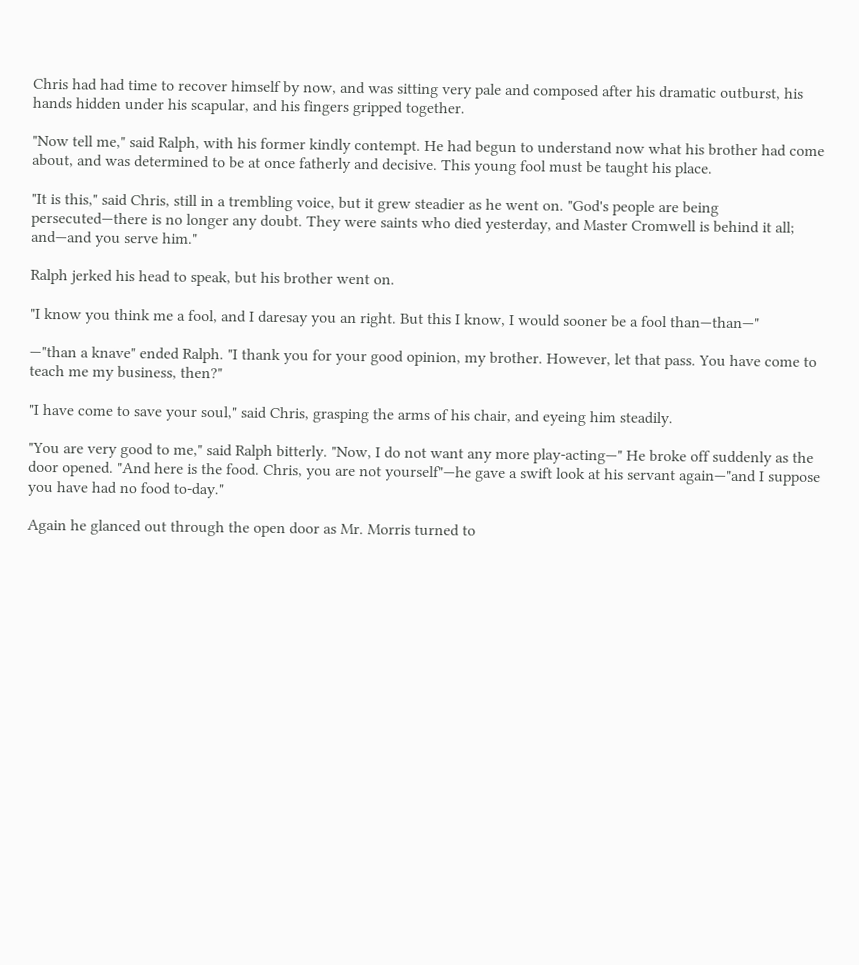Chris had had time to recover himself by now, and was sitting very pale and composed after his dramatic outburst, his hands hidden under his scapular, and his fingers gripped together.

"Now tell me," said Ralph, with his former kindly contempt. He had begun to understand now what his brother had come about, and was determined to be at once fatherly and decisive. This young fool must be taught his place.

"It is this," said Chris, still in a trembling voice, but it grew steadier as he went on. "God's people are being persecuted—there is no longer any doubt. They were saints who died yesterday, and Master Cromwell is behind it all; and—and you serve him."

Ralph jerked his head to speak, but his brother went on.

"I know you think me a fool, and I daresay you an right. But this I know, I would sooner be a fool than—than—"

—"than a knave" ended Ralph. "I thank you for your good opinion, my brother. However, let that pass. You have come to teach me my business, then?"

"I have come to save your soul," said Chris, grasping the arms of his chair, and eyeing him steadily.

"You are very good to me," said Ralph bitterly. "Now, I do not want any more play-acting—" He broke off suddenly as the door opened. "And here is the food. Chris, you are not yourself"—he gave a swift look at his servant again—"and I suppose you have had no food to-day."

Again he glanced out through the open door as Mr. Morris turned to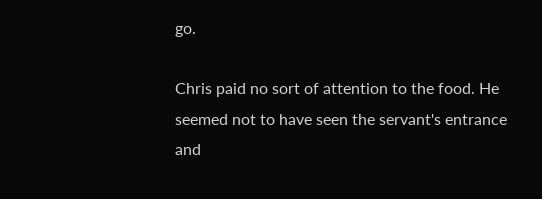go.

Chris paid no sort of attention to the food. He seemed not to have seen the servant's entrance and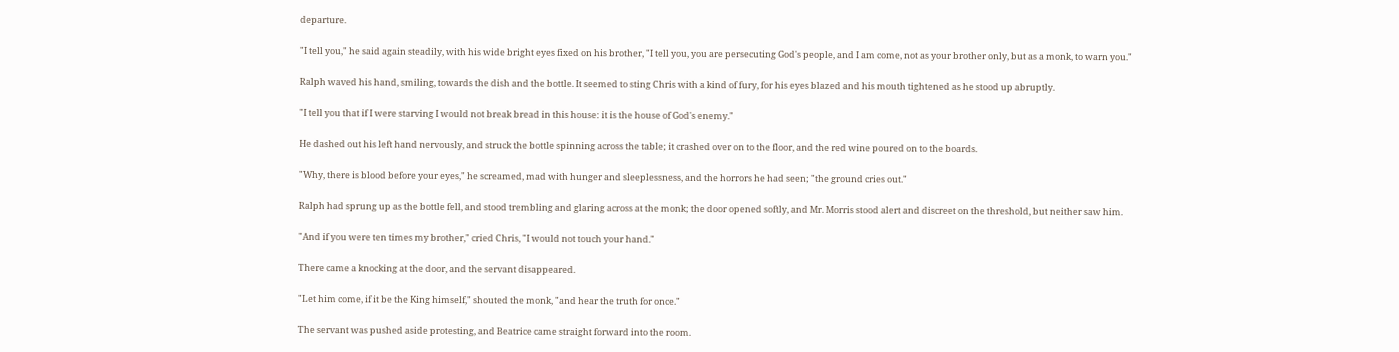departure.

"I tell you," he said again steadily, with his wide bright eyes fixed on his brother, "I tell you, you are persecuting God's people, and I am come, not as your brother only, but as a monk, to warn you."

Ralph waved his hand, smiling, towards the dish and the bottle. It seemed to sting Chris with a kind of fury, for his eyes blazed and his mouth tightened as he stood up abruptly.

"I tell you that if I were starving I would not break bread in this house: it is the house of God's enemy."

He dashed out his left hand nervously, and struck the bottle spinning across the table; it crashed over on to the floor, and the red wine poured on to the boards.

"Why, there is blood before your eyes," he screamed, mad with hunger and sleeplessness, and the horrors he had seen; "the ground cries out."

Ralph had sprung up as the bottle fell, and stood trembling and glaring across at the monk; the door opened softly, and Mr. Morris stood alert and discreet on the threshold, but neither saw him.

"And if you were ten times my brother," cried Chris, "I would not touch your hand."

There came a knocking at the door, and the servant disappeared.

"Let him come, if it be the King himself," shouted the monk, "and hear the truth for once."

The servant was pushed aside protesting, and Beatrice came straight forward into the room.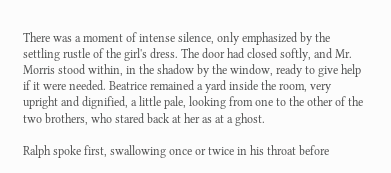There was a moment of intense silence, only emphasized by the settling rustle of the girl's dress. The door had closed softly, and Mr. Morris stood within, in the shadow by the window, ready to give help if it were needed. Beatrice remained a yard inside the room, very upright and dignified, a little pale, looking from one to the other of the two brothers, who stared back at her as at a ghost.

Ralph spoke first, swallowing once or twice in his throat before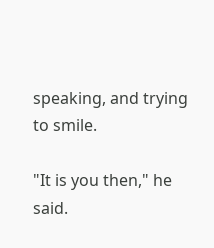speaking, and trying to smile.

"It is you then," he said.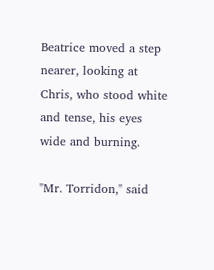Beatrice moved a step nearer, looking at Chris, who stood white and tense, his eyes wide and burning.

"Mr. Torridon," said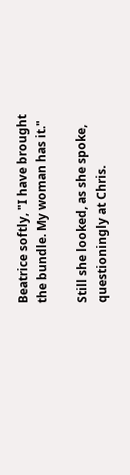Beatrice softly, "I have brought the bundle. My woman has it."

Still she looked, as she spoke, questioningly at Chris.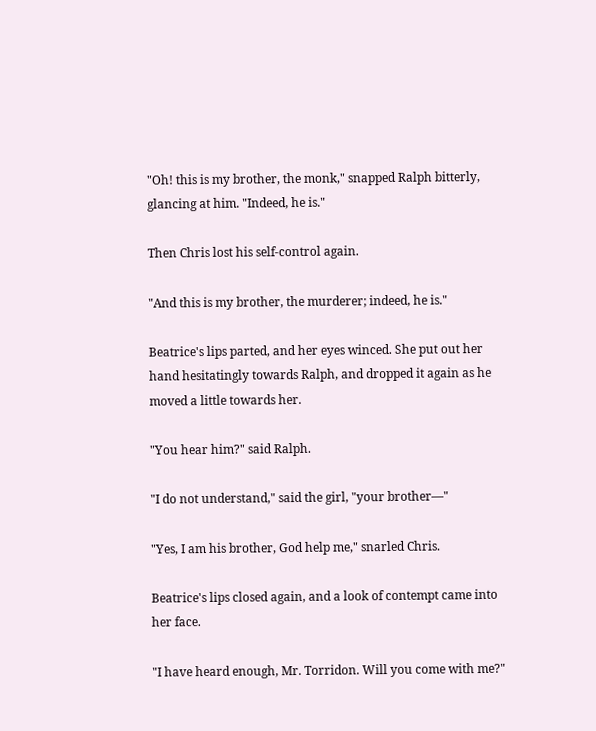"Oh! this is my brother, the monk," snapped Ralph bitterly, glancing at him. "Indeed, he is."

Then Chris lost his self-control again.

"And this is my brother, the murderer; indeed, he is."

Beatrice's lips parted, and her eyes winced. She put out her hand hesitatingly towards Ralph, and dropped it again as he moved a little towards her.

"You hear him?" said Ralph.

"I do not understand," said the girl, "your brother—"

"Yes, I am his brother, God help me," snarled Chris.

Beatrice's lips closed again, and a look of contempt came into her face.

"I have heard enough, Mr. Torridon. Will you come with me?"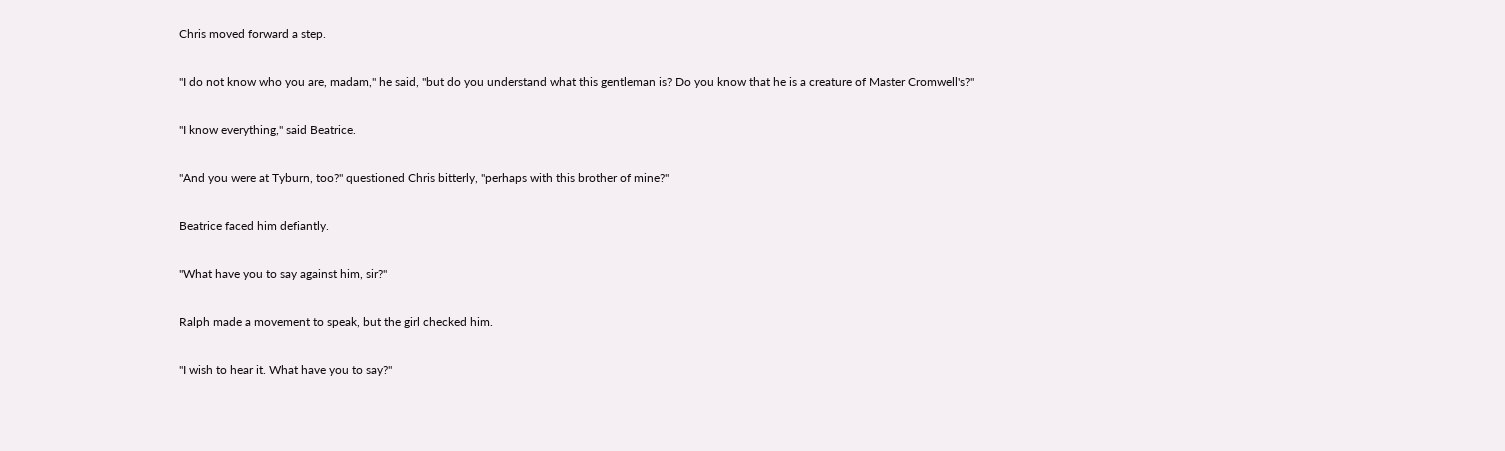Chris moved forward a step.

"I do not know who you are, madam," he said, "but do you understand what this gentleman is? Do you know that he is a creature of Master Cromwell's?"

"I know everything," said Beatrice.

"And you were at Tyburn, too?" questioned Chris bitterly, "perhaps with this brother of mine?"

Beatrice faced him defiantly.

"What have you to say against him, sir?"

Ralph made a movement to speak, but the girl checked him.

"I wish to hear it. What have you to say?"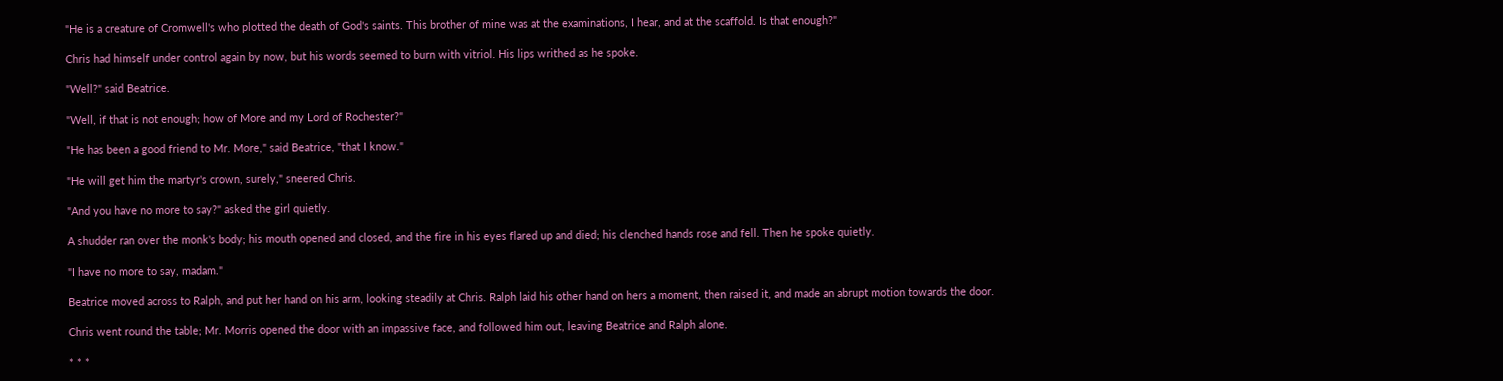"He is a creature of Cromwell's who plotted the death of God's saints. This brother of mine was at the examinations, I hear, and at the scaffold. Is that enough?"

Chris had himself under control again by now, but his words seemed to burn with vitriol. His lips writhed as he spoke.

"Well?" said Beatrice.

"Well, if that is not enough; how of More and my Lord of Rochester?"

"He has been a good friend to Mr. More," said Beatrice, "that I know."

"He will get him the martyr's crown, surely," sneered Chris.

"And you have no more to say?" asked the girl quietly.

A shudder ran over the monk's body; his mouth opened and closed, and the fire in his eyes flared up and died; his clenched hands rose and fell. Then he spoke quietly.

"I have no more to say, madam."

Beatrice moved across to Ralph, and put her hand on his arm, looking steadily at Chris. Ralph laid his other hand on hers a moment, then raised it, and made an abrupt motion towards the door.

Chris went round the table; Mr. Morris opened the door with an impassive face, and followed him out, leaving Beatrice and Ralph alone.

* * *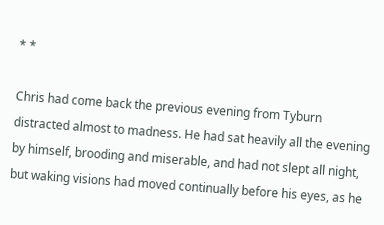* *

Chris had come back the previous evening from Tyburn distracted almost to madness. He had sat heavily all the evening by himself, brooding and miserable, and had not slept all night, but waking visions had moved continually before his eyes, as he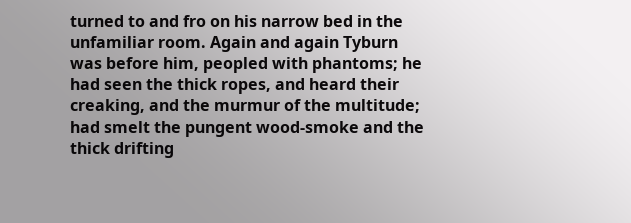turned to and fro on his narrow bed in the unfamiliar room. Again and again Tyburn was before him, peopled with phantoms; he had seen the thick ropes, and heard their creaking, and the murmur of the multitude; had smelt the pungent wood-smoke and the thick drifting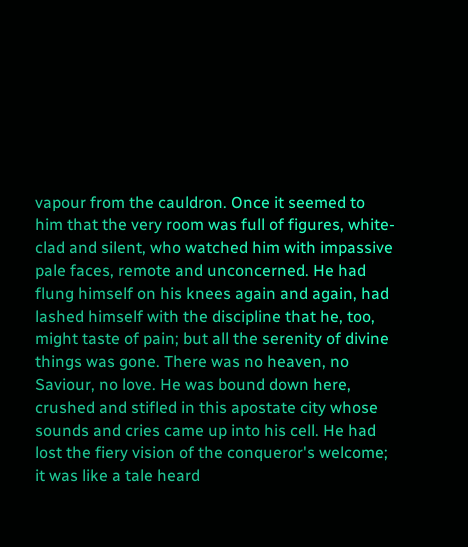vapour from the cauldron. Once it seemed to him that the very room was full of figures, white-clad and silent, who watched him with impassive pale faces, remote and unconcerned. He had flung himself on his knees again and again, had lashed himself with the discipline that he, too, might taste of pain; but all the serenity of divine things was gone. There was no heaven, no Saviour, no love. He was bound down here, crushed and stifled in this apostate city whose sounds and cries came up into his cell. He had lost the fiery vision of the conqueror's welcome; it was like a tale heard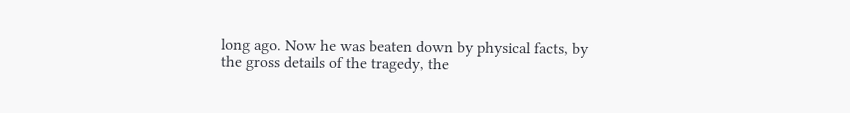long ago. Now he was beaten down by physical facts, by the gross details of the tragedy, the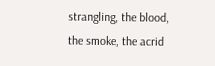strangling, the blood, the smoke, the acrid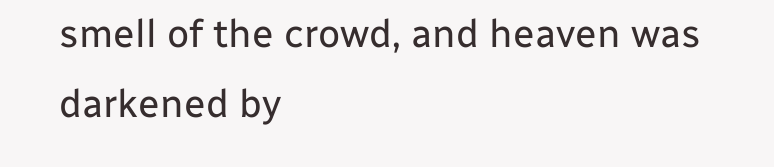smell of the crowd, and heaven was darkened by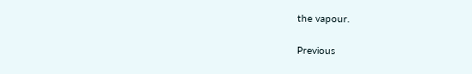the vapour.

Previous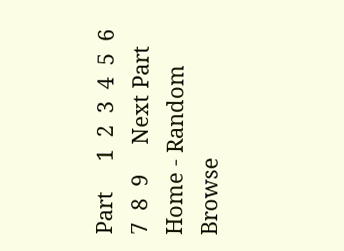Part     1  2  3  4  5  6  7  8  9     Next Part
Home - Random Browse